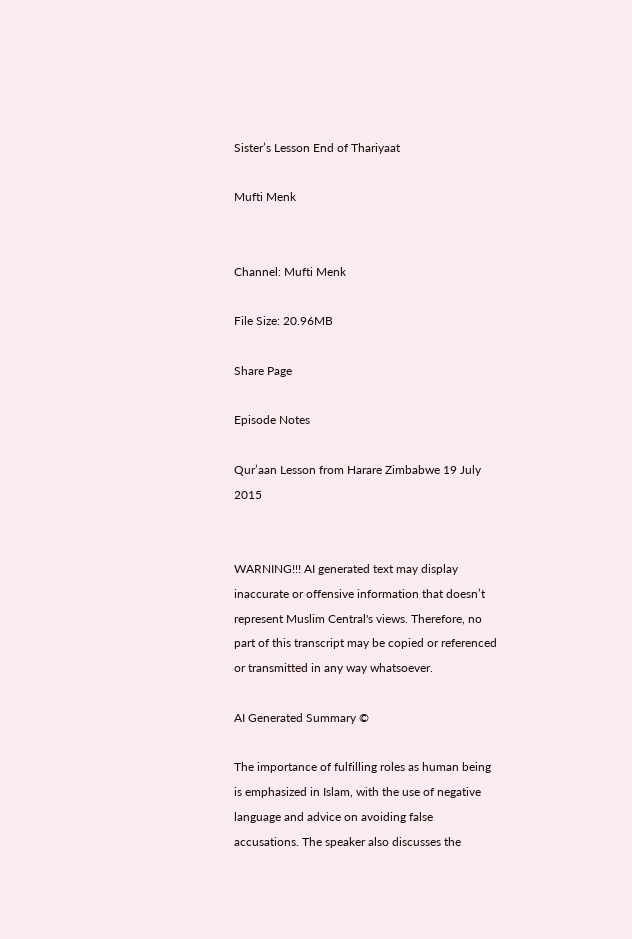Sister’s Lesson End of Thariyaat

Mufti Menk


Channel: Mufti Menk

File Size: 20.96MB

Share Page

Episode Notes

Qur’aan Lesson from Harare Zimbabwe 19 July 2015


WARNING!!! AI generated text may display inaccurate or offensive information that doesn’t represent Muslim Central's views. Therefore, no part of this transcript may be copied or referenced or transmitted in any way whatsoever.

AI Generated Summary ©

The importance of fulfilling roles as human being is emphasized in Islam, with the use of negative language and advice on avoiding false accusations. The speaker also discusses the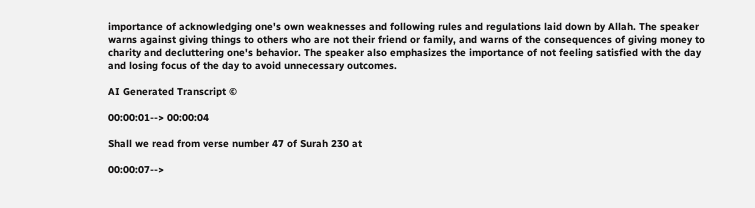importance of acknowledging one's own weaknesses and following rules and regulations laid down by Allah. The speaker warns against giving things to others who are not their friend or family, and warns of the consequences of giving money to charity and decluttering one's behavior. The speaker also emphasizes the importance of not feeling satisfied with the day and losing focus of the day to avoid unnecessary outcomes.

AI Generated Transcript ©

00:00:01--> 00:00:04

Shall we read from verse number 47 of Surah 230 at

00:00:07-->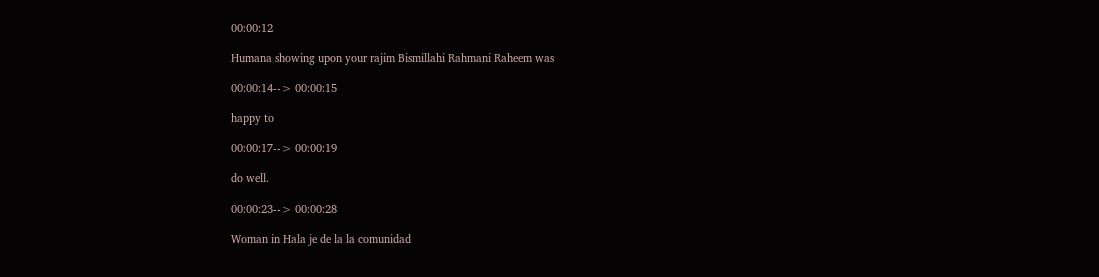00:00:12

Humana showing upon your rajim Bismillahi Rahmani Raheem was

00:00:14--> 00:00:15

happy to

00:00:17--> 00:00:19

do well.

00:00:23--> 00:00:28

Woman in Hala je de la la comunidad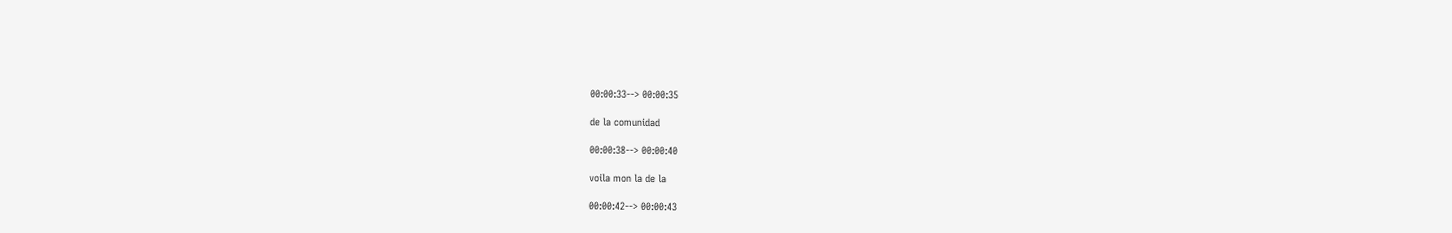00:00:33--> 00:00:35

de la comunidad

00:00:38--> 00:00:40

voila mon la de la

00:00:42--> 00:00:43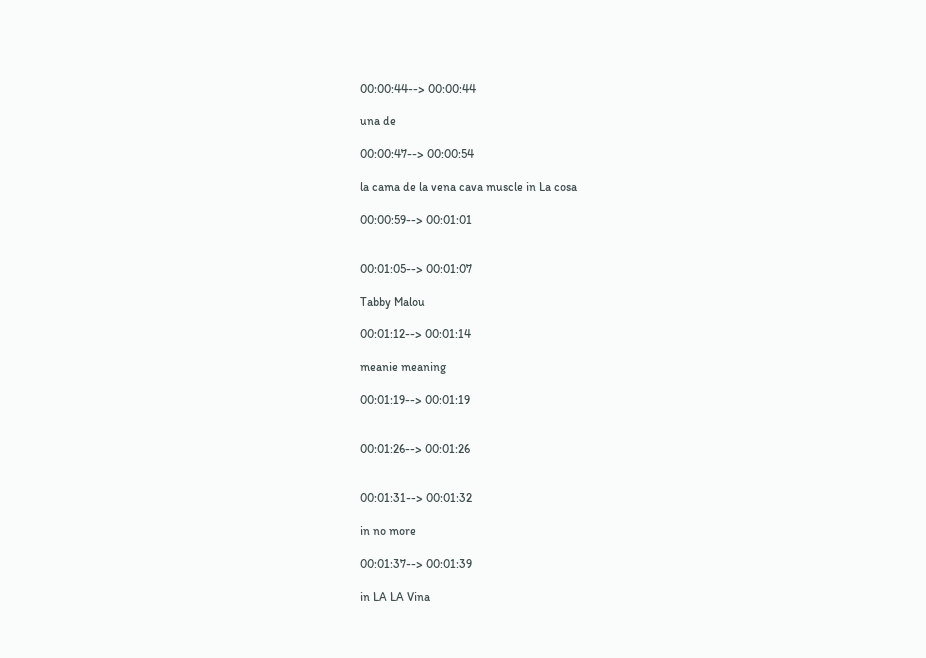00:00:44--> 00:00:44

una de

00:00:47--> 00:00:54

la cama de la vena cava muscle in La cosa

00:00:59--> 00:01:01


00:01:05--> 00:01:07

Tabby Malou

00:01:12--> 00:01:14

meanie meaning

00:01:19--> 00:01:19


00:01:26--> 00:01:26


00:01:31--> 00:01:32

in no more

00:01:37--> 00:01:39

in LA LA Vina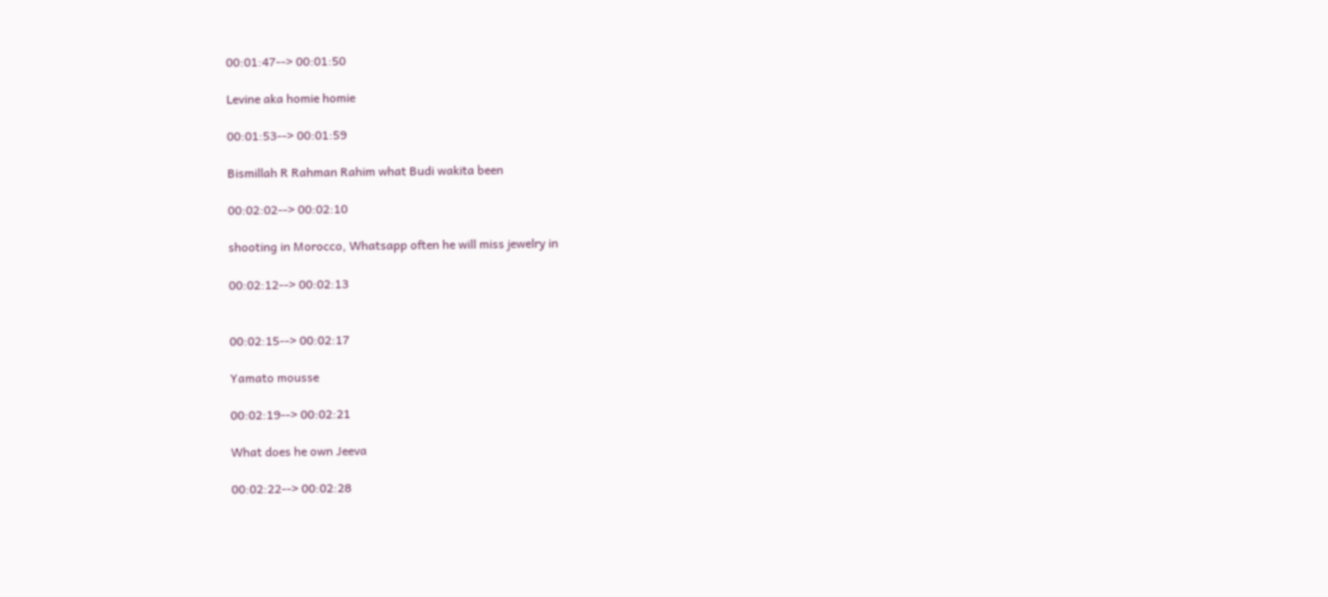00:01:47--> 00:01:50

Levine aka homie homie

00:01:53--> 00:01:59

Bismillah R Rahman Rahim what Budi wakita been

00:02:02--> 00:02:10

shooting in Morocco, Whatsapp often he will miss jewelry in

00:02:12--> 00:02:13


00:02:15--> 00:02:17

Yamato mousse

00:02:19--> 00:02:21

What does he own Jeeva

00:02:22--> 00:02:28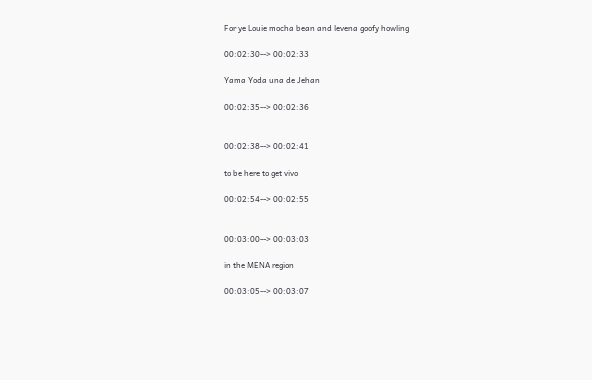For ye Louie mocha bean and levena goofy howling

00:02:30--> 00:02:33

Yama Yoda una de Jehan

00:02:35--> 00:02:36


00:02:38--> 00:02:41

to be here to get vivo

00:02:54--> 00:02:55


00:03:00--> 00:03:03

in the MENA region

00:03:05--> 00:03:07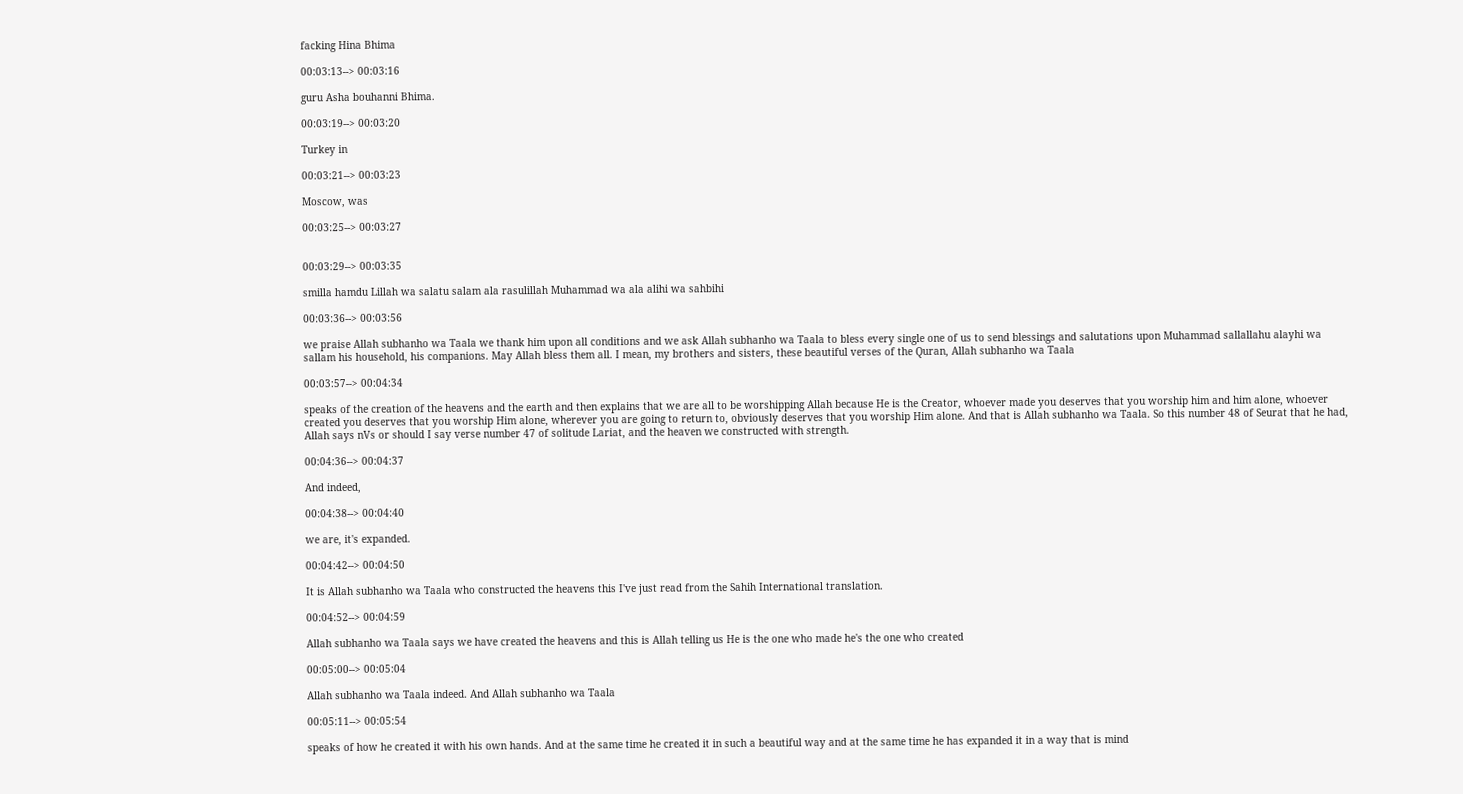facking Hina Bhima

00:03:13--> 00:03:16

guru Asha bouhanni Bhima.

00:03:19--> 00:03:20

Turkey in

00:03:21--> 00:03:23

Moscow, was

00:03:25--> 00:03:27


00:03:29--> 00:03:35

smilla hamdu Lillah wa salatu salam ala rasulillah Muhammad wa ala alihi wa sahbihi

00:03:36--> 00:03:56

we praise Allah subhanho wa Taala we thank him upon all conditions and we ask Allah subhanho wa Taala to bless every single one of us to send blessings and salutations upon Muhammad sallallahu alayhi wa sallam his household, his companions. May Allah bless them all. I mean, my brothers and sisters, these beautiful verses of the Quran, Allah subhanho wa Taala

00:03:57--> 00:04:34

speaks of the creation of the heavens and the earth and then explains that we are all to be worshipping Allah because He is the Creator, whoever made you deserves that you worship him and him alone, whoever created you deserves that you worship Him alone, wherever you are going to return to, obviously deserves that you worship Him alone. And that is Allah subhanho wa Taala. So this number 48 of Seurat that he had, Allah says nVs or should I say verse number 47 of solitude Lariat, and the heaven we constructed with strength.

00:04:36--> 00:04:37

And indeed,

00:04:38--> 00:04:40

we are, it's expanded.

00:04:42--> 00:04:50

It is Allah subhanho wa Taala who constructed the heavens this I've just read from the Sahih International translation.

00:04:52--> 00:04:59

Allah subhanho wa Taala says we have created the heavens and this is Allah telling us He is the one who made he's the one who created

00:05:00--> 00:05:04

Allah subhanho wa Taala indeed. And Allah subhanho wa Taala

00:05:11--> 00:05:54

speaks of how he created it with his own hands. And at the same time he created it in such a beautiful way and at the same time he has expanded it in a way that is mind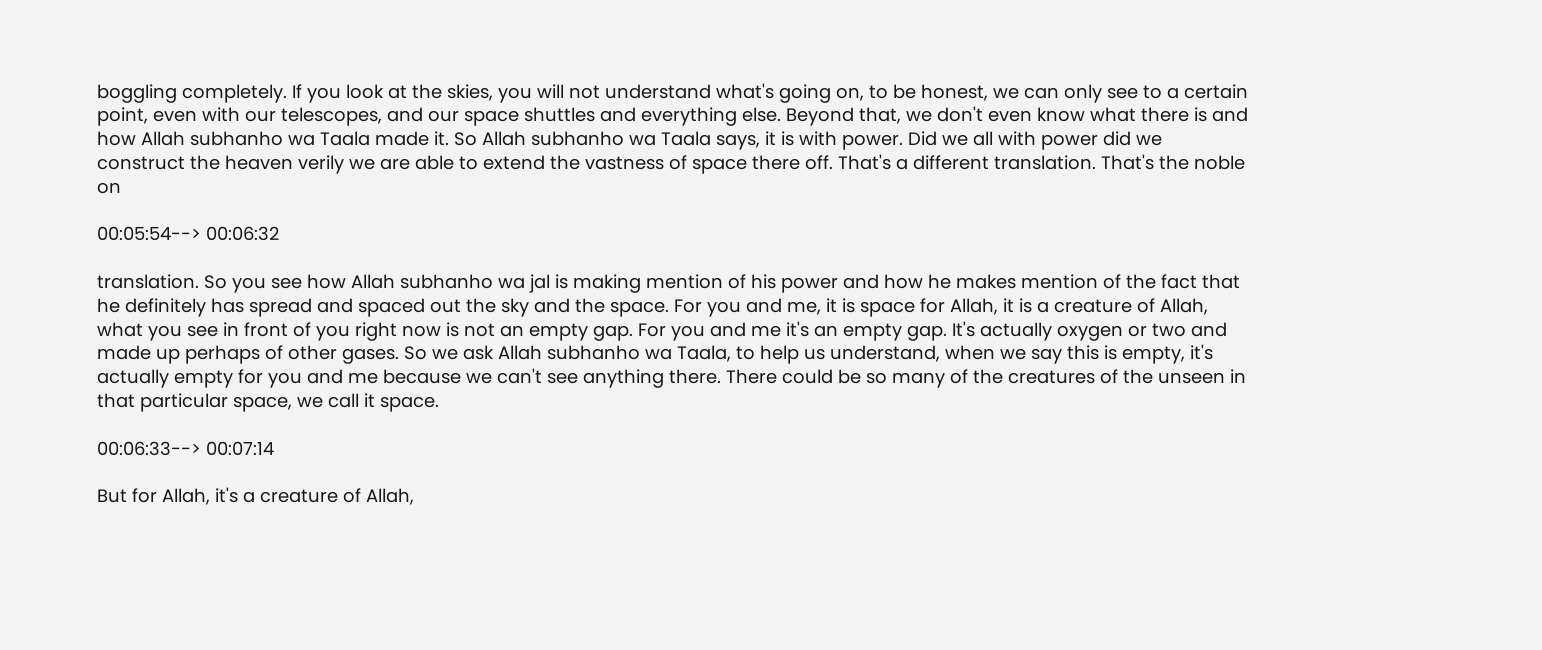boggling completely. If you look at the skies, you will not understand what's going on, to be honest, we can only see to a certain point, even with our telescopes, and our space shuttles and everything else. Beyond that, we don't even know what there is and how Allah subhanho wa Taala made it. So Allah subhanho wa Taala says, it is with power. Did we all with power did we construct the heaven verily we are able to extend the vastness of space there off. That's a different translation. That's the noble on

00:05:54--> 00:06:32

translation. So you see how Allah subhanho wa jal is making mention of his power and how he makes mention of the fact that he definitely has spread and spaced out the sky and the space. For you and me, it is space for Allah, it is a creature of Allah, what you see in front of you right now is not an empty gap. For you and me it's an empty gap. It's actually oxygen or two and made up perhaps of other gases. So we ask Allah subhanho wa Taala, to help us understand, when we say this is empty, it's actually empty for you and me because we can't see anything there. There could be so many of the creatures of the unseen in that particular space, we call it space.

00:06:33--> 00:07:14

But for Allah, it's a creature of Allah,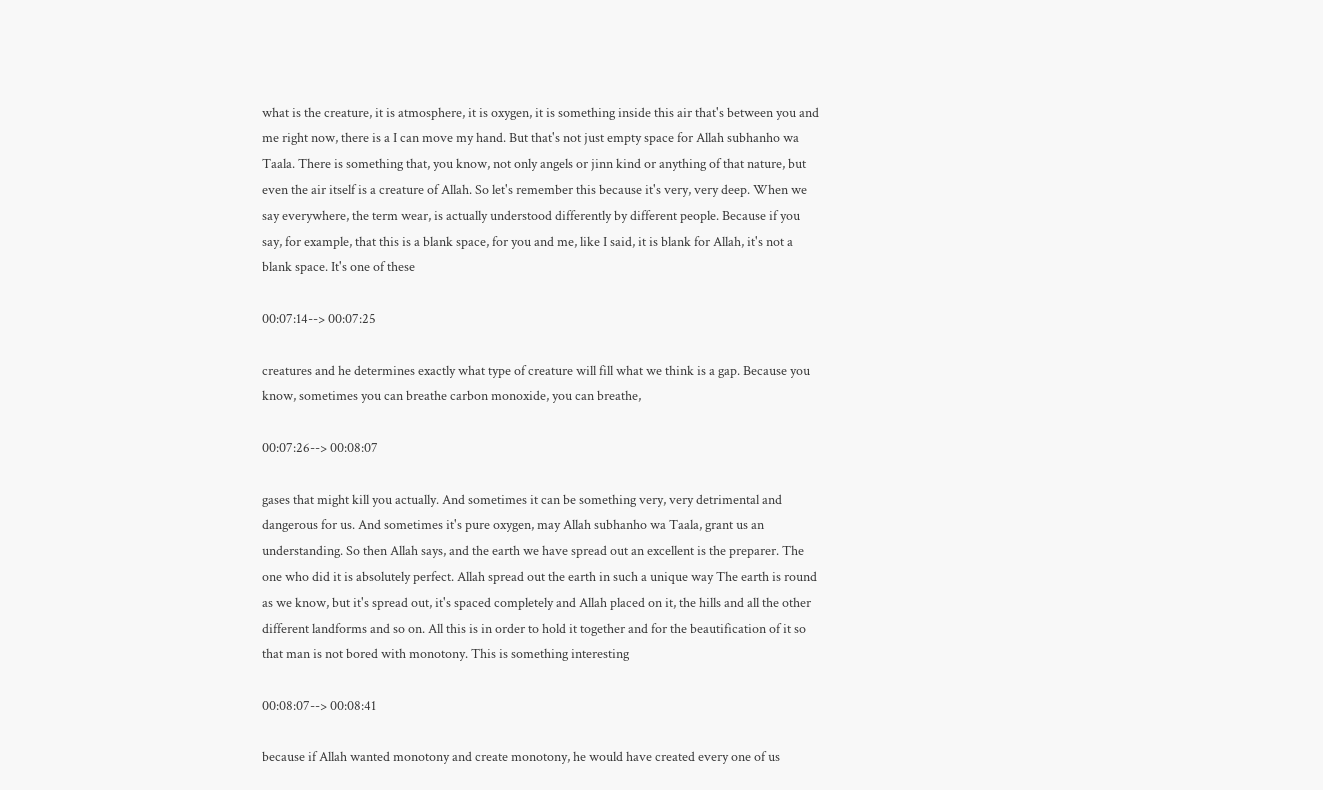what is the creature, it is atmosphere, it is oxygen, it is something inside this air that's between you and me right now, there is a I can move my hand. But that's not just empty space for Allah subhanho wa Taala. There is something that, you know, not only angels or jinn kind or anything of that nature, but even the air itself is a creature of Allah. So let's remember this because it's very, very deep. When we say everywhere, the term wear, is actually understood differently by different people. Because if you say, for example, that this is a blank space, for you and me, like I said, it is blank for Allah, it's not a blank space. It's one of these

00:07:14--> 00:07:25

creatures and he determines exactly what type of creature will fill what we think is a gap. Because you know, sometimes you can breathe carbon monoxide, you can breathe,

00:07:26--> 00:08:07

gases that might kill you actually. And sometimes it can be something very, very detrimental and dangerous for us. And sometimes it's pure oxygen, may Allah subhanho wa Taala, grant us an understanding. So then Allah says, and the earth we have spread out an excellent is the preparer. The one who did it is absolutely perfect. Allah spread out the earth in such a unique way The earth is round as we know, but it's spread out, it's spaced completely and Allah placed on it, the hills and all the other different landforms and so on. All this is in order to hold it together and for the beautification of it so that man is not bored with monotony. This is something interesting

00:08:07--> 00:08:41

because if Allah wanted monotony and create monotony, he would have created every one of us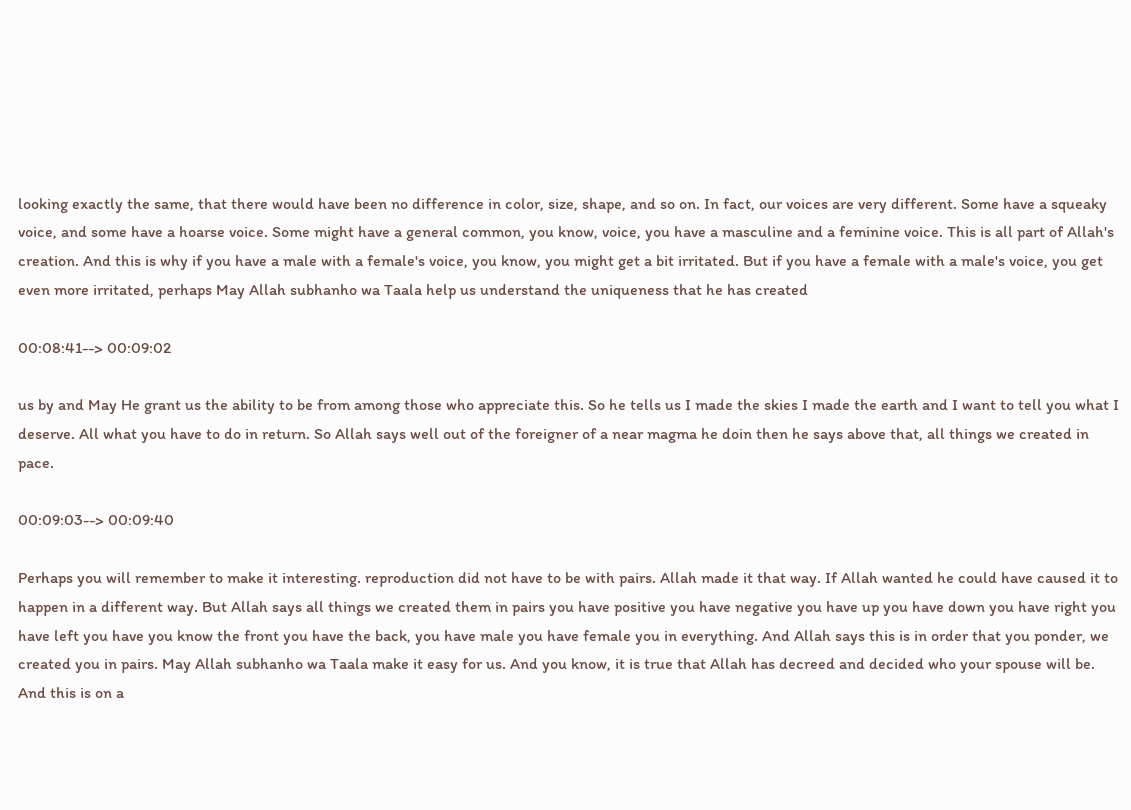looking exactly the same, that there would have been no difference in color, size, shape, and so on. In fact, our voices are very different. Some have a squeaky voice, and some have a hoarse voice. Some might have a general common, you know, voice, you have a masculine and a feminine voice. This is all part of Allah's creation. And this is why if you have a male with a female's voice, you know, you might get a bit irritated. But if you have a female with a male's voice, you get even more irritated, perhaps May Allah subhanho wa Taala help us understand the uniqueness that he has created

00:08:41--> 00:09:02

us by and May He grant us the ability to be from among those who appreciate this. So he tells us I made the skies I made the earth and I want to tell you what I deserve. All what you have to do in return. So Allah says well out of the foreigner of a near magma he doin then he says above that, all things we created in pace.

00:09:03--> 00:09:40

Perhaps you will remember to make it interesting. reproduction did not have to be with pairs. Allah made it that way. If Allah wanted he could have caused it to happen in a different way. But Allah says all things we created them in pairs you have positive you have negative you have up you have down you have right you have left you have you know the front you have the back, you have male you have female you in everything. And Allah says this is in order that you ponder, we created you in pairs. May Allah subhanho wa Taala make it easy for us. And you know, it is true that Allah has decreed and decided who your spouse will be. And this is on a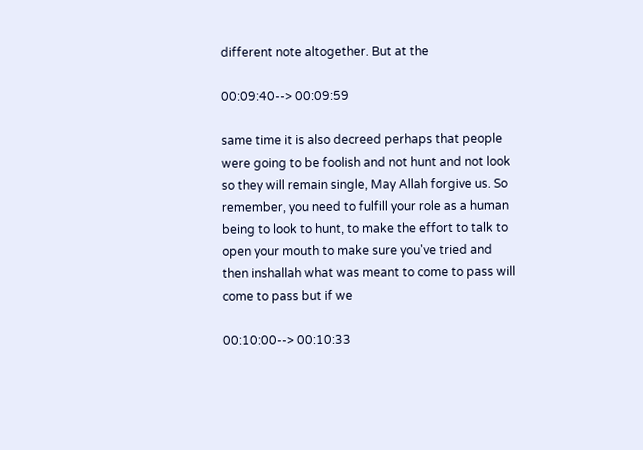different note altogether. But at the

00:09:40--> 00:09:59

same time it is also decreed perhaps that people were going to be foolish and not hunt and not look so they will remain single, May Allah forgive us. So remember, you need to fulfill your role as a human being to look to hunt, to make the effort to talk to open your mouth to make sure you've tried and then inshallah what was meant to come to pass will come to pass but if we

00:10:00--> 00:10:33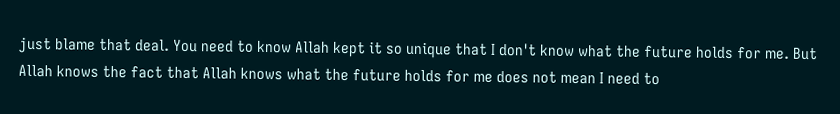just blame that deal. You need to know Allah kept it so unique that I don't know what the future holds for me. But Allah knows the fact that Allah knows what the future holds for me does not mean I need to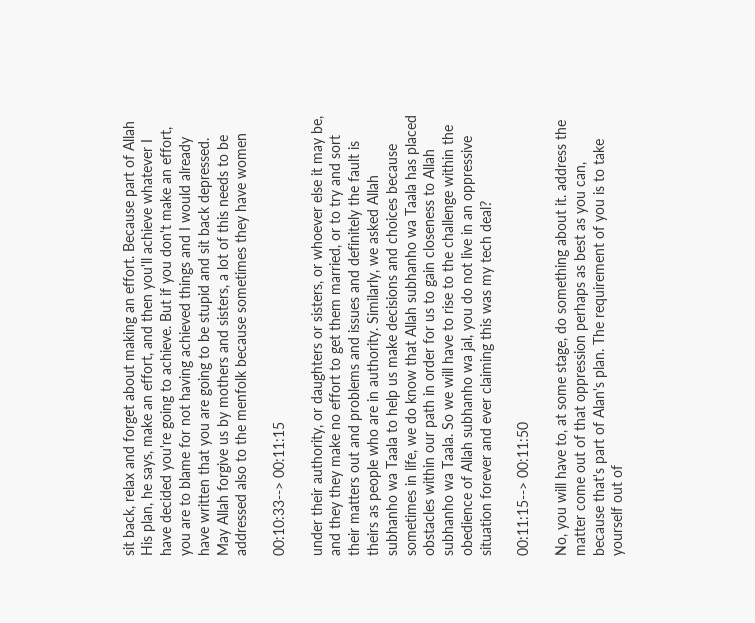sit back, relax and forget about making an effort. Because part of Allah His plan, he says, make an effort, and then you'll achieve whatever I have decided you're going to achieve. But if you don't make an effort, you are to blame for not having achieved things and I would already have written that you are going to be stupid and sit back depressed. May Allah forgive us by mothers and sisters, a lot of this needs to be addressed also to the menfolk because sometimes they have women

00:10:33--> 00:11:15

under their authority, or daughters or sisters, or whoever else it may be, and they they make no effort to get them married, or to try and sort their matters out and problems and issues and definitely the fault is theirs as people who are in authority. Similarly, we asked Allah subhanho wa Taala to help us make decisions and choices because sometimes in life, we do know that Allah subhanho wa Taala has placed obstacles within our path in order for us to gain closeness to Allah subhanho wa Taala. So we will have to rise to the challenge within the obedience of Allah subhanho wa jal, you do not live in an oppressive situation forever and ever claiming this was my tech deal?

00:11:15--> 00:11:50

No, you will have to, at some stage, do something about it. address the matter come out of that oppression perhaps as best as you can, because that's part of Alan's plan. The requirement of you is to take yourself out of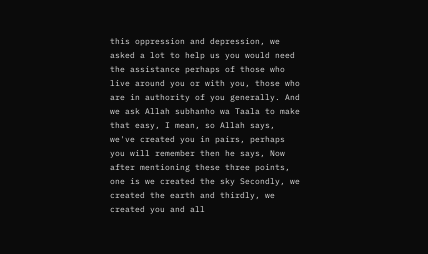this oppression and depression, we asked a lot to help us you would need the assistance perhaps of those who live around you or with you, those who are in authority of you generally. And we ask Allah subhanho wa Taala to make that easy, I mean, so Allah says, we've created you in pairs, perhaps you will remember then he says, Now after mentioning these three points, one is we created the sky Secondly, we created the earth and thirdly, we created you and all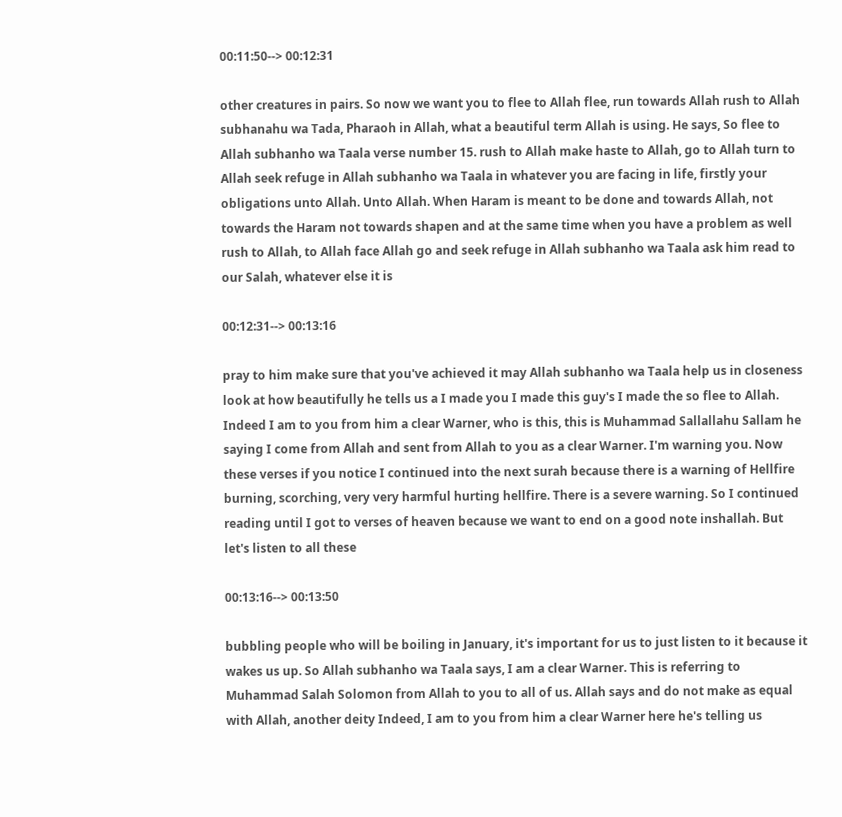00:11:50--> 00:12:31

other creatures in pairs. So now we want you to flee to Allah flee, run towards Allah rush to Allah subhanahu wa Tada, Pharaoh in Allah, what a beautiful term Allah is using. He says, So flee to Allah subhanho wa Taala verse number 15. rush to Allah make haste to Allah, go to Allah turn to Allah seek refuge in Allah subhanho wa Taala in whatever you are facing in life, firstly your obligations unto Allah. Unto Allah. When Haram is meant to be done and towards Allah, not towards the Haram not towards shapen and at the same time when you have a problem as well rush to Allah, to Allah face Allah go and seek refuge in Allah subhanho wa Taala ask him read to our Salah, whatever else it is

00:12:31--> 00:13:16

pray to him make sure that you've achieved it may Allah subhanho wa Taala help us in closeness look at how beautifully he tells us a I made you I made this guy's I made the so flee to Allah. Indeed I am to you from him a clear Warner, who is this, this is Muhammad Sallallahu Sallam he saying I come from Allah and sent from Allah to you as a clear Warner. I'm warning you. Now these verses if you notice I continued into the next surah because there is a warning of Hellfire burning, scorching, very very harmful hurting hellfire. There is a severe warning. So I continued reading until I got to verses of heaven because we want to end on a good note inshallah. But let's listen to all these

00:13:16--> 00:13:50

bubbling people who will be boiling in January, it's important for us to just listen to it because it wakes us up. So Allah subhanho wa Taala says, I am a clear Warner. This is referring to Muhammad Salah Solomon from Allah to you to all of us. Allah says and do not make as equal with Allah, another deity Indeed, I am to you from him a clear Warner here he's telling us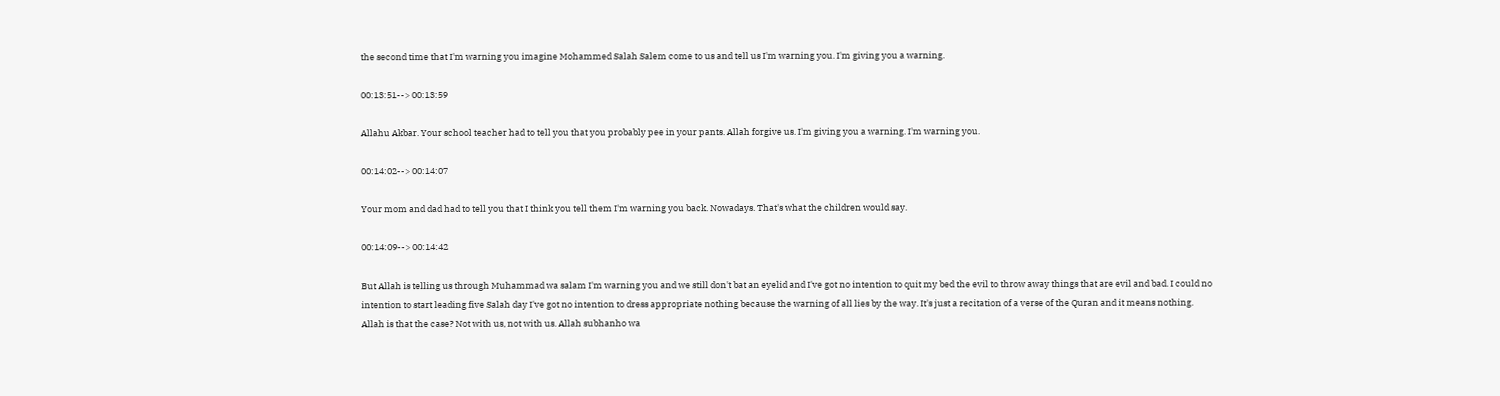the second time that I'm warning you imagine Mohammed Salah Salem come to us and tell us I'm warning you. I'm giving you a warning.

00:13:51--> 00:13:59

Allahu Akbar. Your school teacher had to tell you that you probably pee in your pants. Allah forgive us. I'm giving you a warning. I'm warning you.

00:14:02--> 00:14:07

Your mom and dad had to tell you that I think you tell them I'm warning you back. Nowadays. That's what the children would say.

00:14:09--> 00:14:42

But Allah is telling us through Muhammad wa salam I'm warning you and we still don't bat an eyelid and I've got no intention to quit my bed the evil to throw away things that are evil and bad. I could no intention to start leading five Salah day I've got no intention to dress appropriate nothing because the warning of all lies by the way. It's just a recitation of a verse of the Quran and it means nothing. Allah is that the case? Not with us, not with us. Allah subhanho wa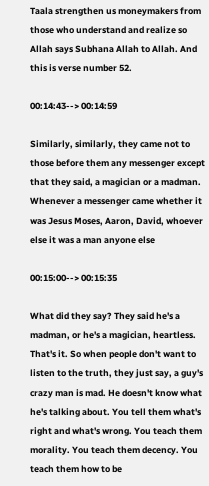Taala strengthen us moneymakers from those who understand and realize so Allah says Subhana Allah to Allah. And this is verse number 52.

00:14:43--> 00:14:59

Similarly, similarly, they came not to those before them any messenger except that they said, a magician or a madman. Whenever a messenger came whether it was Jesus Moses, Aaron, David, whoever else it was a man anyone else

00:15:00--> 00:15:35

What did they say? They said he's a madman, or he's a magician, heartless. That's it. So when people don't want to listen to the truth, they just say, a guy's crazy man is mad. He doesn't know what he's talking about. You tell them what's right and what's wrong. You teach them morality. You teach them decency. You teach them how to be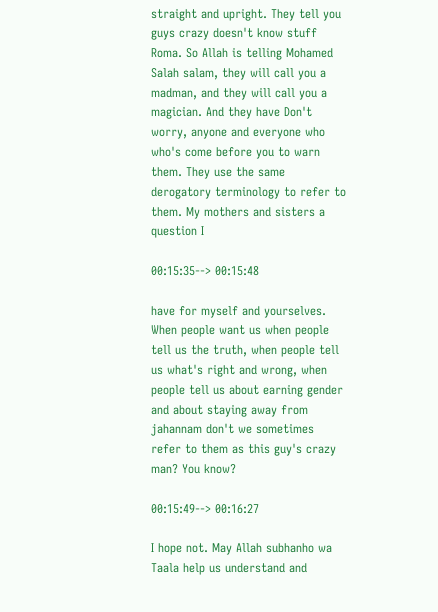straight and upright. They tell you guys crazy doesn't know stuff Roma. So Allah is telling Mohamed Salah salam, they will call you a madman, and they will call you a magician. And they have Don't worry, anyone and everyone who who's come before you to warn them. They use the same derogatory terminology to refer to them. My mothers and sisters a question I

00:15:35--> 00:15:48

have for myself and yourselves. When people want us when people tell us the truth, when people tell us what's right and wrong, when people tell us about earning gender and about staying away from jahannam don't we sometimes refer to them as this guy's crazy man? You know?

00:15:49--> 00:16:27

I hope not. May Allah subhanho wa Taala help us understand and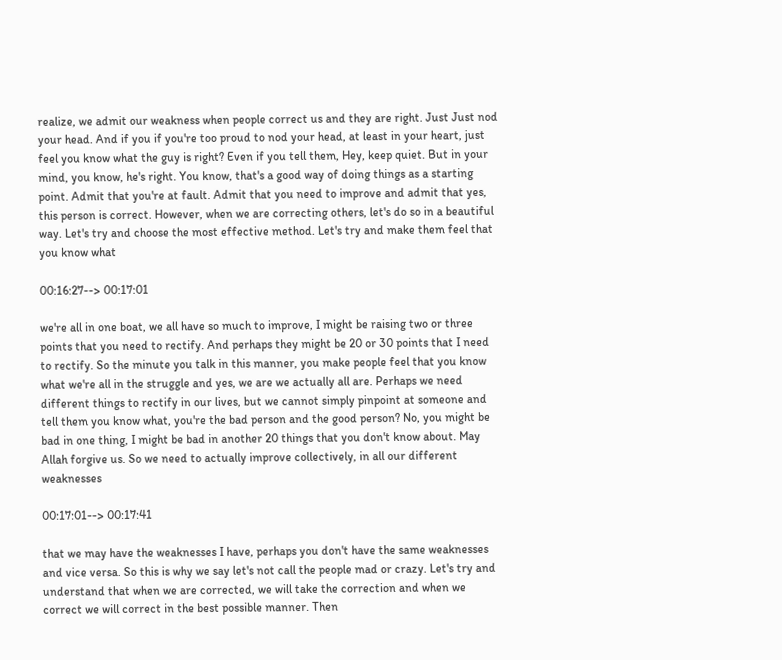realize, we admit our weakness when people correct us and they are right. Just Just nod your head. And if you if you're too proud to nod your head, at least in your heart, just feel you know what the guy is right? Even if you tell them, Hey, keep quiet. But in your mind, you know, he's right. You know, that's a good way of doing things as a starting point. Admit that you're at fault. Admit that you need to improve and admit that yes, this person is correct. However, when we are correcting others, let's do so in a beautiful way. Let's try and choose the most effective method. Let's try and make them feel that you know what

00:16:27--> 00:17:01

we're all in one boat, we all have so much to improve, I might be raising two or three points that you need to rectify. And perhaps they might be 20 or 30 points that I need to rectify. So the minute you talk in this manner, you make people feel that you know what we're all in the struggle and yes, we are we actually all are. Perhaps we need different things to rectify in our lives, but we cannot simply pinpoint at someone and tell them you know what, you're the bad person and the good person? No, you might be bad in one thing, I might be bad in another 20 things that you don't know about. May Allah forgive us. So we need to actually improve collectively, in all our different weaknesses

00:17:01--> 00:17:41

that we may have the weaknesses I have, perhaps you don't have the same weaknesses and vice versa. So this is why we say let's not call the people mad or crazy. Let's try and understand that when we are corrected, we will take the correction and when we correct we will correct in the best possible manner. Then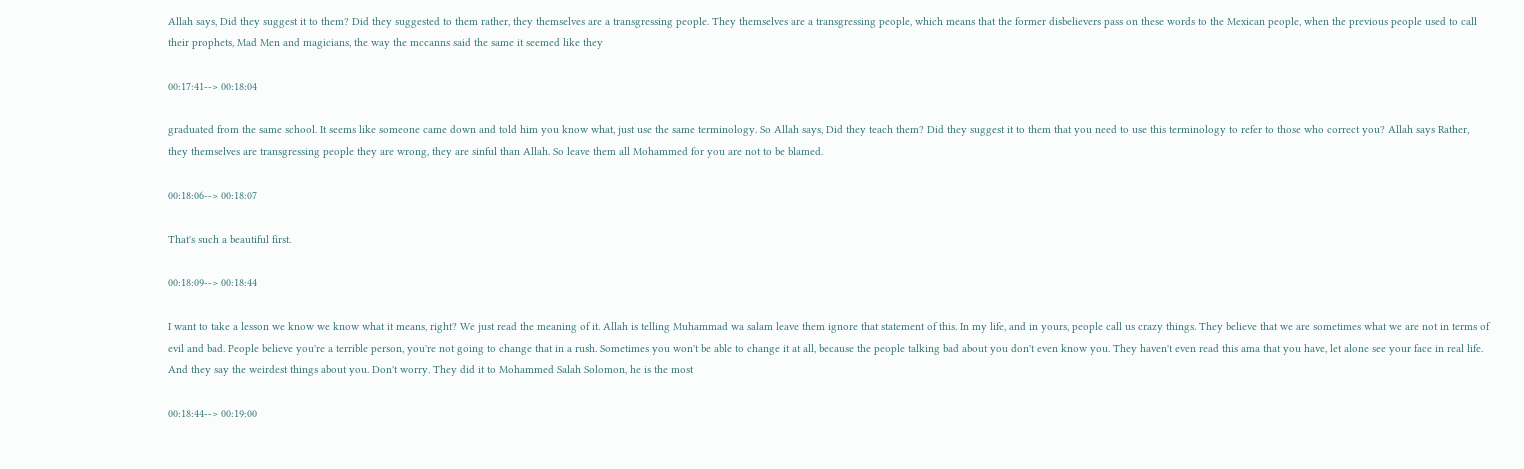Allah says, Did they suggest it to them? Did they suggested to them rather, they themselves are a transgressing people. They themselves are a transgressing people, which means that the former disbelievers pass on these words to the Mexican people, when the previous people used to call their prophets, Mad Men and magicians, the way the mccanns said the same it seemed like they

00:17:41--> 00:18:04

graduated from the same school. It seems like someone came down and told him you know what, just use the same terminology. So Allah says, Did they teach them? Did they suggest it to them that you need to use this terminology to refer to those who correct you? Allah says Rather, they themselves are transgressing people they are wrong, they are sinful than Allah. So leave them all Mohammed for you are not to be blamed.

00:18:06--> 00:18:07

That's such a beautiful first.

00:18:09--> 00:18:44

I want to take a lesson we know we know what it means, right? We just read the meaning of it. Allah is telling Muhammad wa salam leave them ignore that statement of this. In my life, and in yours, people call us crazy things. They believe that we are sometimes what we are not in terms of evil and bad. People believe you're a terrible person, you're not going to change that in a rush. Sometimes you won't be able to change it at all, because the people talking bad about you don't even know you. They haven't even read this ama that you have, let alone see your face in real life. And they say the weirdest things about you. Don't worry. They did it to Mohammed Salah Solomon, he is the most

00:18:44--> 00:19:00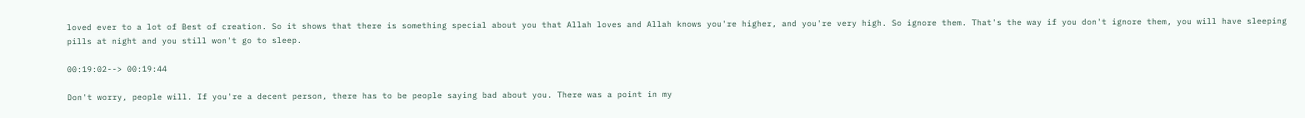loved ever to a lot of Best of creation. So it shows that there is something special about you that Allah loves and Allah knows you're higher, and you're very high. So ignore them. That's the way if you don't ignore them, you will have sleeping pills at night and you still won't go to sleep.

00:19:02--> 00:19:44

Don't worry, people will. If you're a decent person, there has to be people saying bad about you. There was a point in my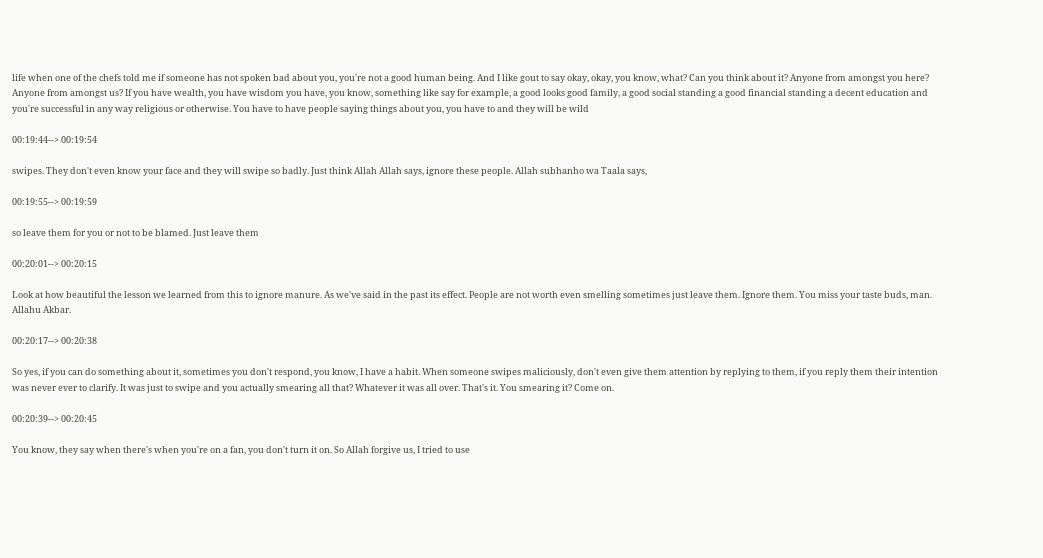life when one of the chefs told me if someone has not spoken bad about you, you're not a good human being. And I like gout to say okay, okay, you know, what? Can you think about it? Anyone from amongst you here? Anyone from amongst us? If you have wealth, you have wisdom you have, you know, something like say for example, a good looks good family, a good social standing a good financial standing a decent education and you're successful in any way religious or otherwise. You have to have people saying things about you, you have to and they will be wild

00:19:44--> 00:19:54

swipes. They don't even know your face and they will swipe so badly. Just think Allah Allah says, ignore these people. Allah subhanho wa Taala says,

00:19:55--> 00:19:59

so leave them for you or not to be blamed. Just leave them

00:20:01--> 00:20:15

Look at how beautiful the lesson we learned from this to ignore manure. As we've said in the past its effect. People are not worth even smelling sometimes just leave them. Ignore them. You miss your taste buds, man. Allahu Akbar.

00:20:17--> 00:20:38

So yes, if you can do something about it, sometimes you don't respond, you know, I have a habit. When someone swipes maliciously, don't even give them attention by replying to them, if you reply them their intention was never ever to clarify. It was just to swipe and you actually smearing all that? Whatever it was all over. That's it. You smearing it? Come on.

00:20:39--> 00:20:45

You know, they say when there's when you're on a fan, you don't turn it on. So Allah forgive us, I tried to use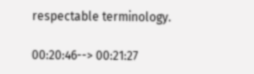respectable terminology.

00:20:46--> 00:21:27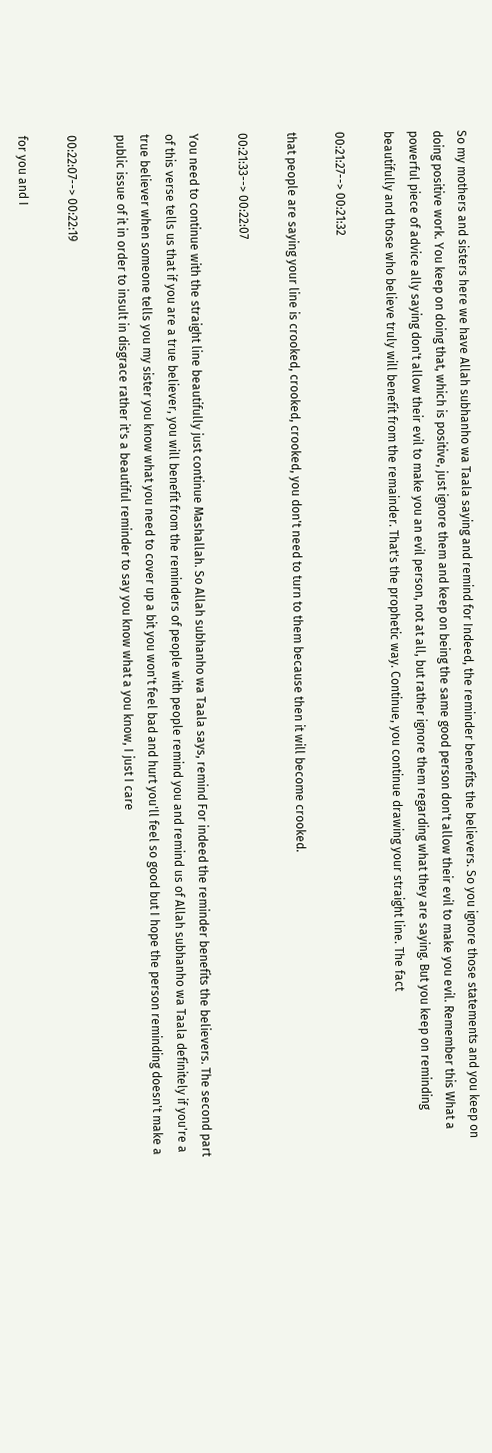So my mothers and sisters here we have Allah subhanho wa Taala saying and remind for Indeed, the reminder benefits the believers. So you ignore those statements and you keep on doing positive work. You keep on doing that, which is positive, just ignore them and keep on being the same good person don't allow their evil to make you evil. Remember this What a powerful piece of advice ally saying don't allow their evil to make you an evil person, not at all, but rather ignore them regarding what they are saying. But you keep on reminding beautifully and those who believe truly will benefit from the remainder. That's the prophetic way. Continue, you continue drawing your straight line. The fact

00:21:27--> 00:21:32

that people are saying your line is crooked, crooked, crooked, you don't need to turn to them because then it will become crooked.

00:21:33--> 00:22:07

You need to continue with the straight line beautifully just continue Mashallah. So Allah subhanho wa Taala says, remind For indeed the reminder benefits the believers. The second part of this verse tells us that if you are a true believer, you will benefit from the reminders of people with people remind you and remind us of Allah subhanho wa Taala definitely if you're a true believer when someone tells you my sister you know what you need to cover up a bit you won't feel bad and hurt you'll feel so good but I hope the person reminding doesn't make a public issue of it in order to insult in disgrace rather it's a beautiful reminder to say you know what a you know, I just I care

00:22:07--> 00:22:19

for you and I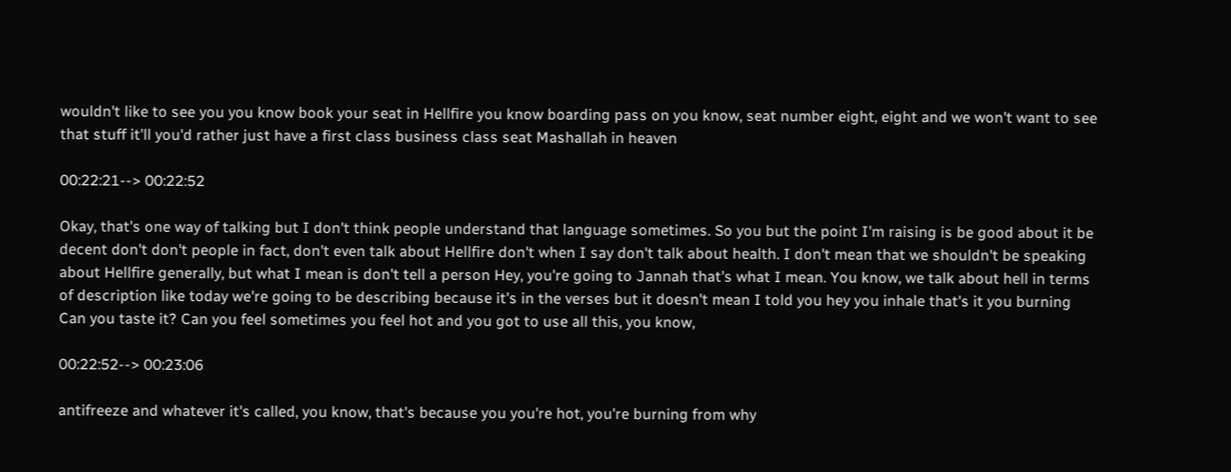wouldn't like to see you you know book your seat in Hellfire you know boarding pass on you know, seat number eight, eight and we won't want to see that stuff it'll you'd rather just have a first class business class seat Mashallah in heaven

00:22:21--> 00:22:52

Okay, that's one way of talking but I don't think people understand that language sometimes. So you but the point I'm raising is be good about it be decent don't don't people in fact, don't even talk about Hellfire don't when I say don't talk about health. I don't mean that we shouldn't be speaking about Hellfire generally, but what I mean is don't tell a person Hey, you're going to Jannah that's what I mean. You know, we talk about hell in terms of description like today we're going to be describing because it's in the verses but it doesn't mean I told you hey you inhale that's it you burning Can you taste it? Can you feel sometimes you feel hot and you got to use all this, you know,

00:22:52--> 00:23:06

antifreeze and whatever it's called, you know, that's because you you're hot, you're burning from why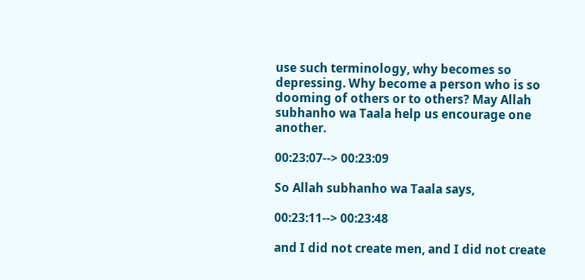use such terminology, why becomes so depressing. Why become a person who is so dooming of others or to others? May Allah subhanho wa Taala help us encourage one another.

00:23:07--> 00:23:09

So Allah subhanho wa Taala says,

00:23:11--> 00:23:48

and I did not create men, and I did not create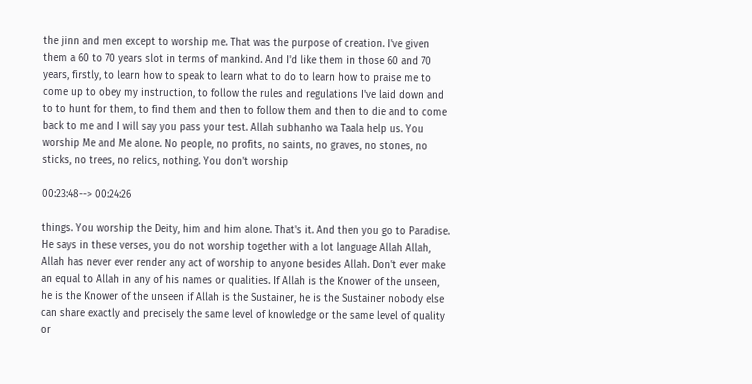the jinn and men except to worship me. That was the purpose of creation. I've given them a 60 to 70 years slot in terms of mankind. And I'd like them in those 60 and 70 years, firstly, to learn how to speak to learn what to do to learn how to praise me to come up to obey my instruction, to follow the rules and regulations I've laid down and to to hunt for them, to find them and then to follow them and then to die and to come back to me and I will say you pass your test. Allah subhanho wa Taala help us. You worship Me and Me alone. No people, no profits, no saints, no graves, no stones, no sticks, no trees, no relics, nothing. You don't worship

00:23:48--> 00:24:26

things. You worship the Deity, him and him alone. That's it. And then you go to Paradise. He says in these verses, you do not worship together with a lot language Allah Allah, Allah has never ever render any act of worship to anyone besides Allah. Don't ever make an equal to Allah in any of his names or qualities. If Allah is the Knower of the unseen, he is the Knower of the unseen if Allah is the Sustainer, he is the Sustainer nobody else can share exactly and precisely the same level of knowledge or the same level of quality or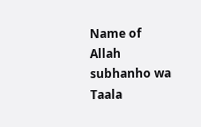Name of Allah subhanho wa Taala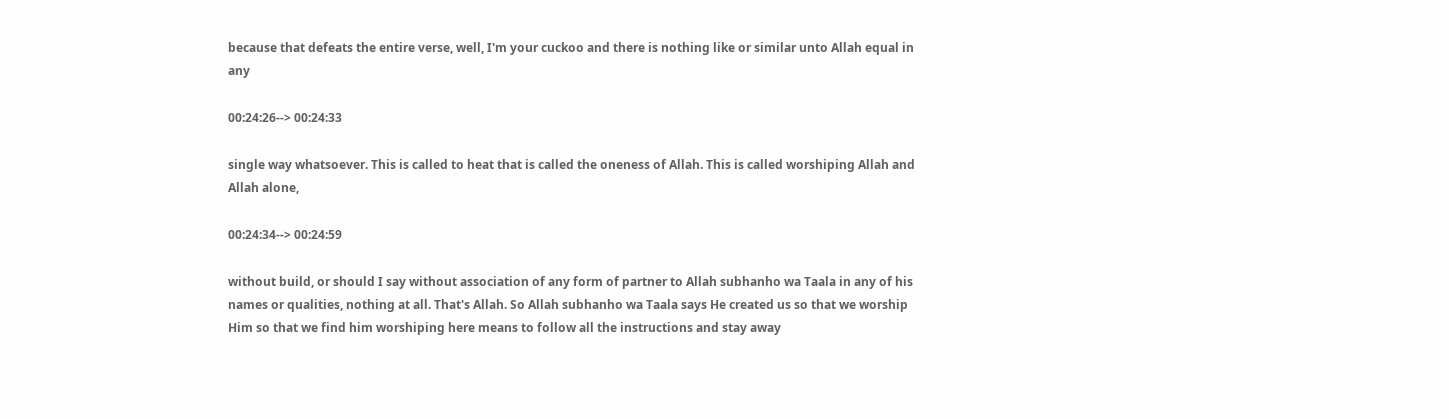because that defeats the entire verse, well, I'm your cuckoo and there is nothing like or similar unto Allah equal in any

00:24:26--> 00:24:33

single way whatsoever. This is called to heat that is called the oneness of Allah. This is called worshiping Allah and Allah alone,

00:24:34--> 00:24:59

without build, or should I say without association of any form of partner to Allah subhanho wa Taala in any of his names or qualities, nothing at all. That's Allah. So Allah subhanho wa Taala says He created us so that we worship Him so that we find him worshiping here means to follow all the instructions and stay away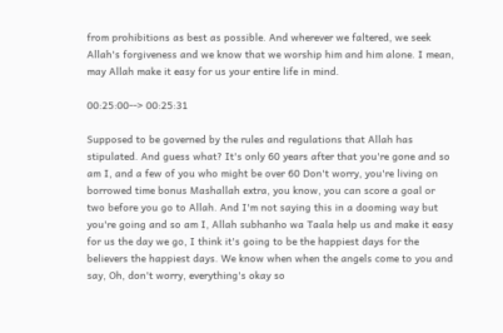from prohibitions as best as possible. And wherever we faltered, we seek Allah's forgiveness and we know that we worship him and him alone. I mean, may Allah make it easy for us your entire life in mind.

00:25:00--> 00:25:31

Supposed to be governed by the rules and regulations that Allah has stipulated. And guess what? It's only 60 years after that you're gone and so am I, and a few of you who might be over 60 Don't worry, you're living on borrowed time bonus Mashallah extra, you know, you can score a goal or two before you go to Allah. And I'm not saying this in a dooming way but you're going and so am I, Allah subhanho wa Taala help us and make it easy for us the day we go, I think it's going to be the happiest days for the believers the happiest days. We know when when the angels come to you and say, Oh, don't worry, everything's okay so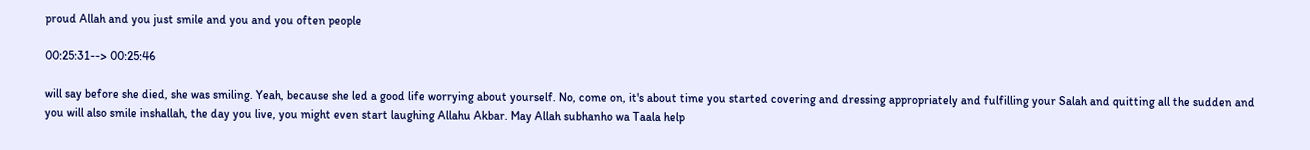proud Allah and you just smile and you and you often people

00:25:31--> 00:25:46

will say before she died, she was smiling. Yeah, because she led a good life worrying about yourself. No, come on, it's about time you started covering and dressing appropriately and fulfilling your Salah and quitting all the sudden and you will also smile inshallah, the day you live, you might even start laughing Allahu Akbar. May Allah subhanho wa Taala help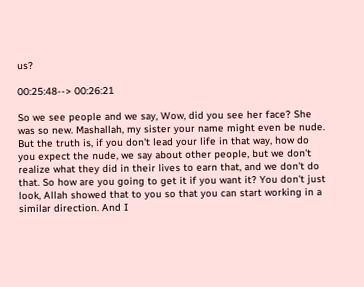us?

00:25:48--> 00:26:21

So we see people and we say, Wow, did you see her face? She was so new. Mashallah, my sister your name might even be nude. But the truth is, if you don't lead your life in that way, how do you expect the nude, we say about other people, but we don't realize what they did in their lives to earn that, and we don't do that. So how are you going to get it if you want it? You don't just look, Allah showed that to you so that you can start working in a similar direction. And I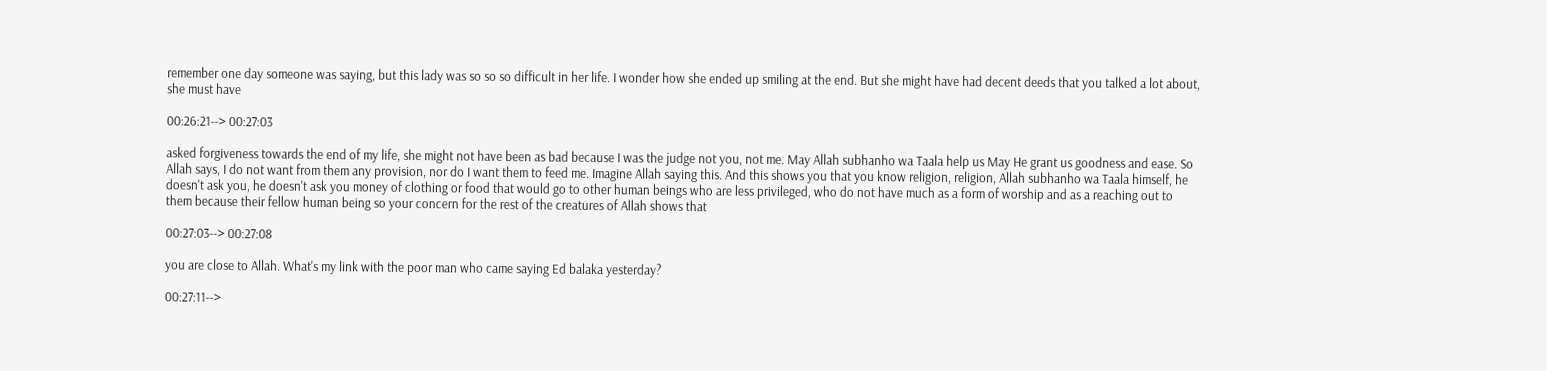remember one day someone was saying, but this lady was so so so difficult in her life. I wonder how she ended up smiling at the end. But she might have had decent deeds that you talked a lot about, she must have

00:26:21--> 00:27:03

asked forgiveness towards the end of my life, she might not have been as bad because I was the judge not you, not me. May Allah subhanho wa Taala help us May He grant us goodness and ease. So Allah says, I do not want from them any provision, nor do I want them to feed me. Imagine Allah saying this. And this shows you that you know religion, religion, Allah subhanho wa Taala himself, he doesn't ask you, he doesn't ask you money of clothing or food that would go to other human beings who are less privileged, who do not have much as a form of worship and as a reaching out to them because their fellow human being so your concern for the rest of the creatures of Allah shows that

00:27:03--> 00:27:08

you are close to Allah. What's my link with the poor man who came saying Ed balaka yesterday?

00:27:11-->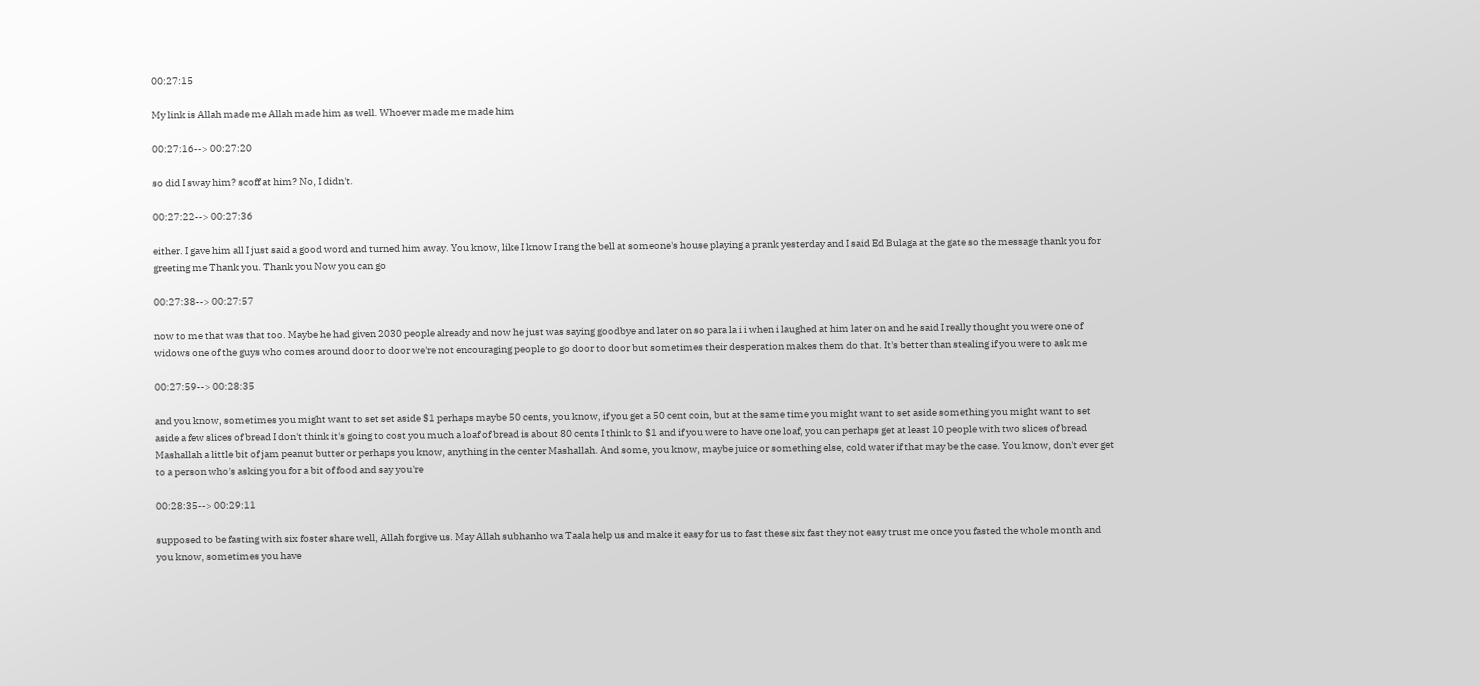00:27:15

My link is Allah made me Allah made him as well. Whoever made me made him

00:27:16--> 00:27:20

so did I sway him? scoff at him? No, I didn't.

00:27:22--> 00:27:36

either. I gave him all I just said a good word and turned him away. You know, like I know I rang the bell at someone's house playing a prank yesterday and I said Ed Bulaga at the gate so the message thank you for greeting me Thank you. Thank you Now you can go

00:27:38--> 00:27:57

now to me that was that too. Maybe he had given 2030 people already and now he just was saying goodbye and later on so para la i i when i laughed at him later on and he said I really thought you were one of widows one of the guys who comes around door to door we're not encouraging people to go door to door but sometimes their desperation makes them do that. It's better than stealing if you were to ask me

00:27:59--> 00:28:35

and you know, sometimes you might want to set set aside $1 perhaps maybe 50 cents, you know, if you get a 50 cent coin, but at the same time you might want to set aside something you might want to set aside a few slices of bread I don't think it's going to cost you much a loaf of bread is about 80 cents I think to $1 and if you were to have one loaf, you can perhaps get at least 10 people with two slices of bread Mashallah a little bit of jam peanut butter or perhaps you know, anything in the center Mashallah. And some, you know, maybe juice or something else, cold water if that may be the case. You know, don't ever get to a person who's asking you for a bit of food and say you're

00:28:35--> 00:29:11

supposed to be fasting with six foster share well, Allah forgive us. May Allah subhanho wa Taala help us and make it easy for us to fast these six fast they not easy trust me once you fasted the whole month and you know, sometimes you have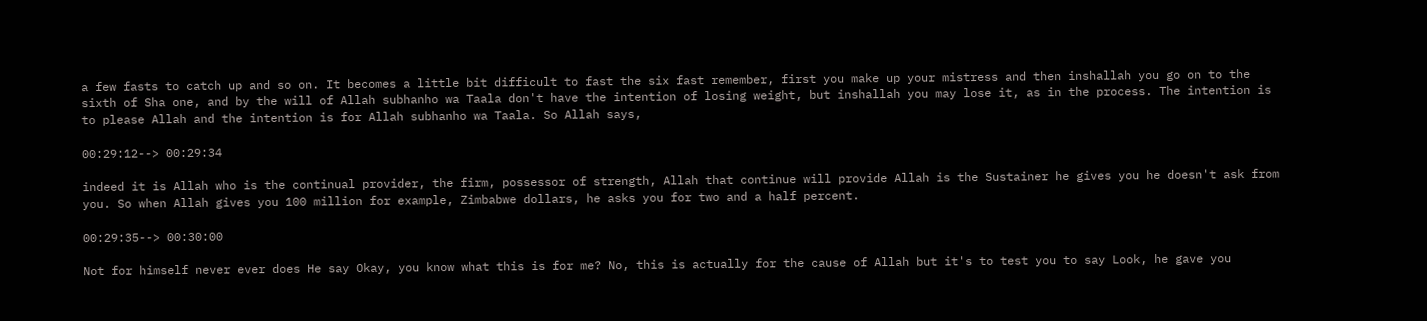a few fasts to catch up and so on. It becomes a little bit difficult to fast the six fast remember, first you make up your mistress and then inshallah you go on to the sixth of Sha one, and by the will of Allah subhanho wa Taala don't have the intention of losing weight, but inshallah you may lose it, as in the process. The intention is to please Allah and the intention is for Allah subhanho wa Taala. So Allah says,

00:29:12--> 00:29:34

indeed it is Allah who is the continual provider, the firm, possessor of strength, Allah that continue will provide Allah is the Sustainer he gives you he doesn't ask from you. So when Allah gives you 100 million for example, Zimbabwe dollars, he asks you for two and a half percent.

00:29:35--> 00:30:00

Not for himself never ever does He say Okay, you know what this is for me? No, this is actually for the cause of Allah but it's to test you to say Look, he gave you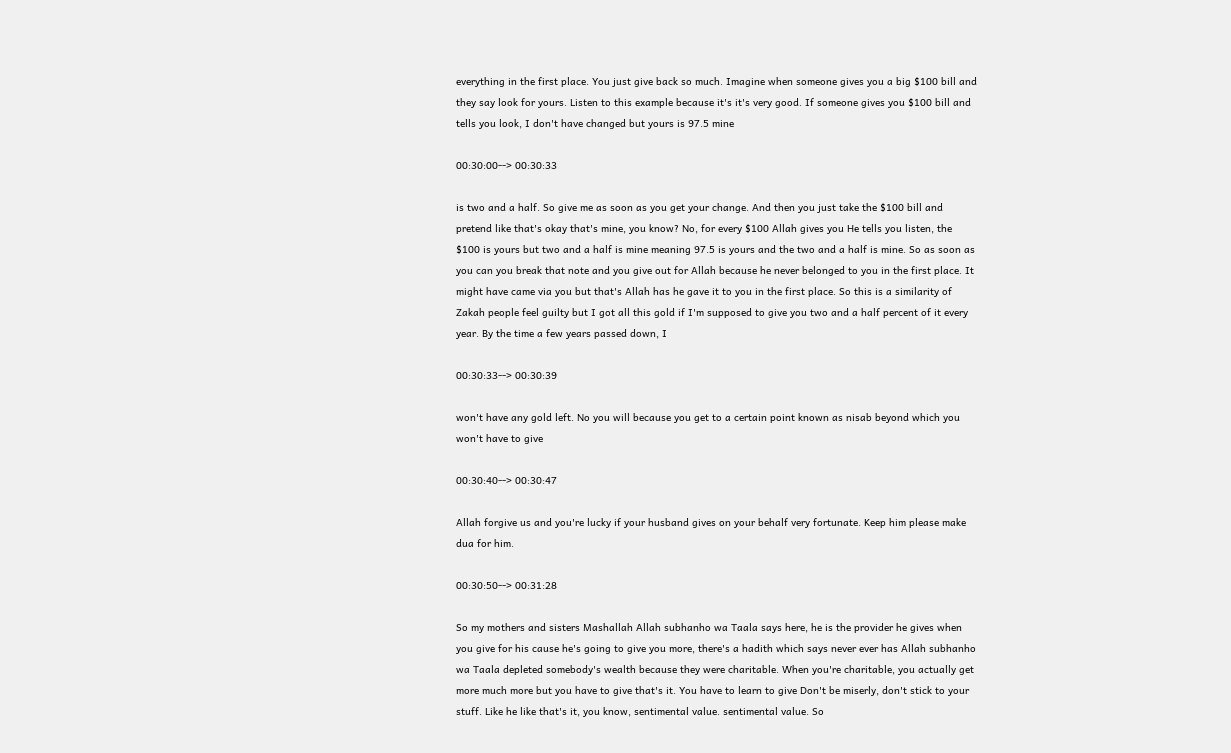everything in the first place. You just give back so much. Imagine when someone gives you a big $100 bill and they say look for yours. Listen to this example because it's it's very good. If someone gives you $100 bill and tells you look, I don't have changed but yours is 97.5 mine

00:30:00--> 00:30:33

is two and a half. So give me as soon as you get your change. And then you just take the $100 bill and pretend like that's okay that's mine, you know? No, for every $100 Allah gives you He tells you listen, the $100 is yours but two and a half is mine meaning 97.5 is yours and the two and a half is mine. So as soon as you can you break that note and you give out for Allah because he never belonged to you in the first place. It might have came via you but that's Allah has he gave it to you in the first place. So this is a similarity of Zakah people feel guilty but I got all this gold if I'm supposed to give you two and a half percent of it every year. By the time a few years passed down, I

00:30:33--> 00:30:39

won't have any gold left. No you will because you get to a certain point known as nisab beyond which you won't have to give

00:30:40--> 00:30:47

Allah forgive us and you're lucky if your husband gives on your behalf very fortunate. Keep him please make dua for him.

00:30:50--> 00:31:28

So my mothers and sisters Mashallah Allah subhanho wa Taala says here, he is the provider he gives when you give for his cause he's going to give you more, there's a hadith which says never ever has Allah subhanho wa Taala depleted somebody's wealth because they were charitable. When you're charitable, you actually get more much more but you have to give that's it. You have to learn to give Don't be miserly, don't stick to your stuff. Like he like that's it, you know, sentimental value. sentimental value. So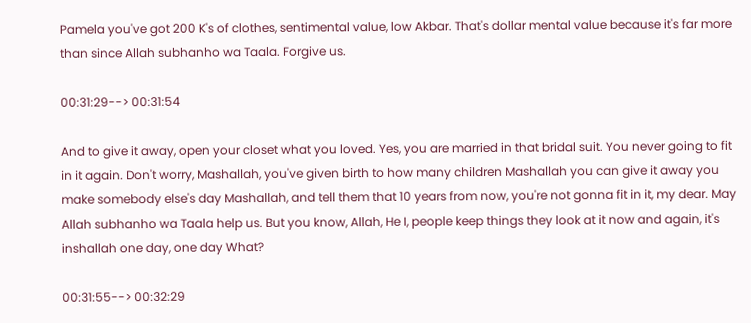Pamela you've got 200 K's of clothes, sentimental value, low Akbar. That's dollar mental value because it's far more than since Allah subhanho wa Taala. Forgive us.

00:31:29--> 00:31:54

And to give it away, open your closet what you loved. Yes, you are married in that bridal suit. You never going to fit in it again. Don't worry, Mashallah, you've given birth to how many children Mashallah you can give it away you make somebody else's day Mashallah, and tell them that 10 years from now, you're not gonna fit in it, my dear. May Allah subhanho wa Taala help us. But you know, Allah, He I, people keep things they look at it now and again, it's inshallah one day, one day What?

00:31:55--> 00:32:29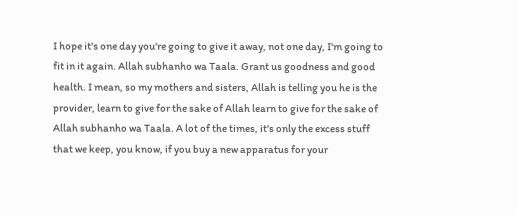I hope it's one day you're going to give it away, not one day, I'm going to fit in it again. Allah subhanho wa Taala. Grant us goodness and good health. I mean, so my mothers and sisters, Allah is telling you he is the provider, learn to give for the sake of Allah learn to give for the sake of Allah subhanho wa Taala. A lot of the times, it's only the excess stuff that we keep, you know, if you buy a new apparatus for your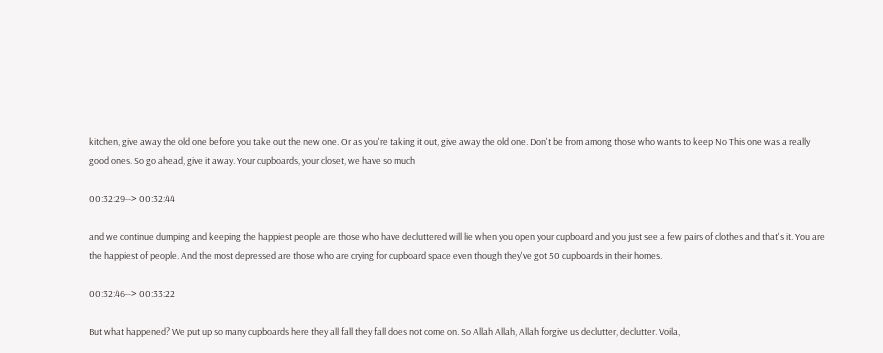kitchen, give away the old one before you take out the new one. Or as you're taking it out, give away the old one. Don't be from among those who wants to keep No This one was a really good ones. So go ahead, give it away. Your cupboards, your closet, we have so much

00:32:29--> 00:32:44

and we continue dumping and keeping the happiest people are those who have decluttered will lie when you open your cupboard and you just see a few pairs of clothes and that's it. You are the happiest of people. And the most depressed are those who are crying for cupboard space even though they've got 50 cupboards in their homes.

00:32:46--> 00:33:22

But what happened? We put up so many cupboards here they all fall they fall does not come on. So Allah Allah, Allah forgive us declutter, declutter. Voila,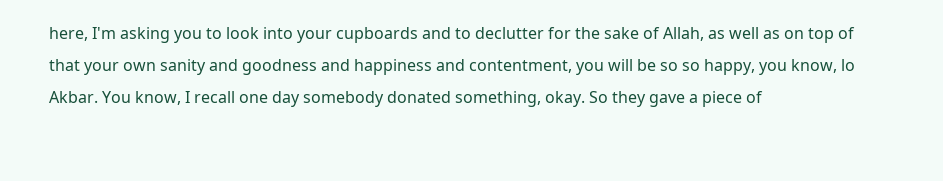here, I'm asking you to look into your cupboards and to declutter for the sake of Allah, as well as on top of that your own sanity and goodness and happiness and contentment, you will be so so happy, you know, lo Akbar. You know, I recall one day somebody donated something, okay. So they gave a piece of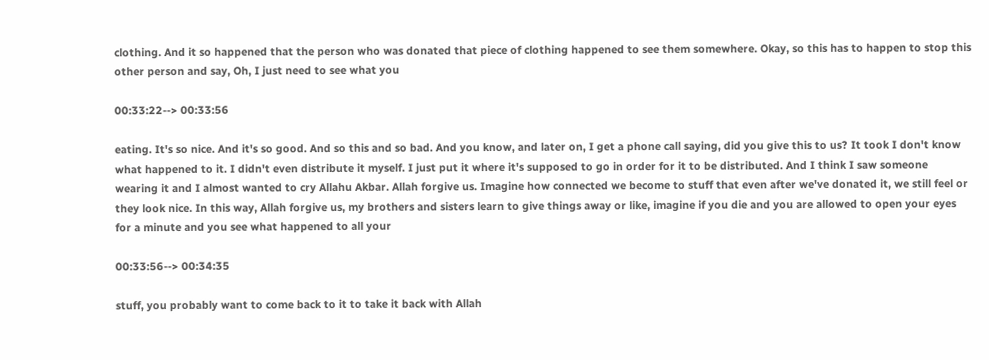clothing. And it so happened that the person who was donated that piece of clothing happened to see them somewhere. Okay, so this has to happen to stop this other person and say, Oh, I just need to see what you

00:33:22--> 00:33:56

eating. It's so nice. And it's so good. And so this and so bad. And you know, and later on, I get a phone call saying, did you give this to us? It took I don't know what happened to it. I didn't even distribute it myself. I just put it where it's supposed to go in order for it to be distributed. And I think I saw someone wearing it and I almost wanted to cry Allahu Akbar. Allah forgive us. Imagine how connected we become to stuff that even after we've donated it, we still feel or they look nice. In this way, Allah forgive us, my brothers and sisters learn to give things away or like, imagine if you die and you are allowed to open your eyes for a minute and you see what happened to all your

00:33:56--> 00:34:35

stuff, you probably want to come back to it to take it back with Allah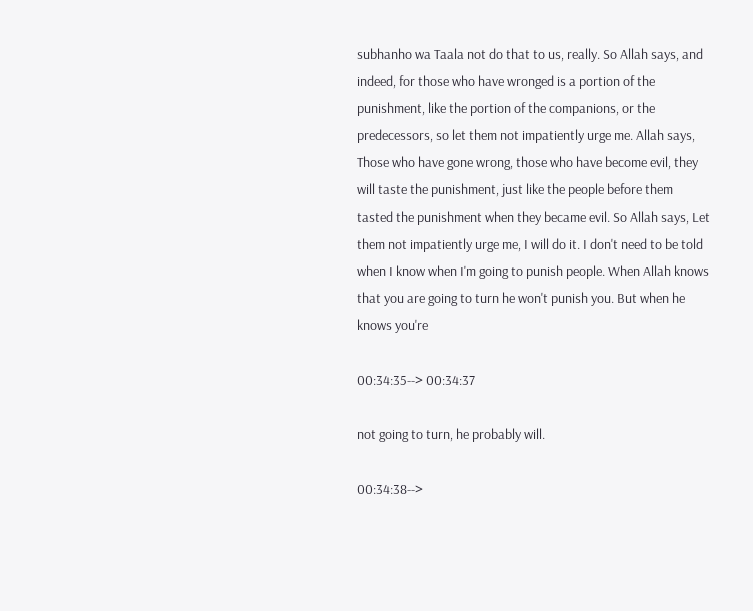subhanho wa Taala not do that to us, really. So Allah says, and indeed, for those who have wronged is a portion of the punishment, like the portion of the companions, or the predecessors, so let them not impatiently urge me. Allah says, Those who have gone wrong, those who have become evil, they will taste the punishment, just like the people before them tasted the punishment when they became evil. So Allah says, Let them not impatiently urge me, I will do it. I don't need to be told when I know when I'm going to punish people. When Allah knows that you are going to turn he won't punish you. But when he knows you're

00:34:35--> 00:34:37

not going to turn, he probably will.

00:34:38-->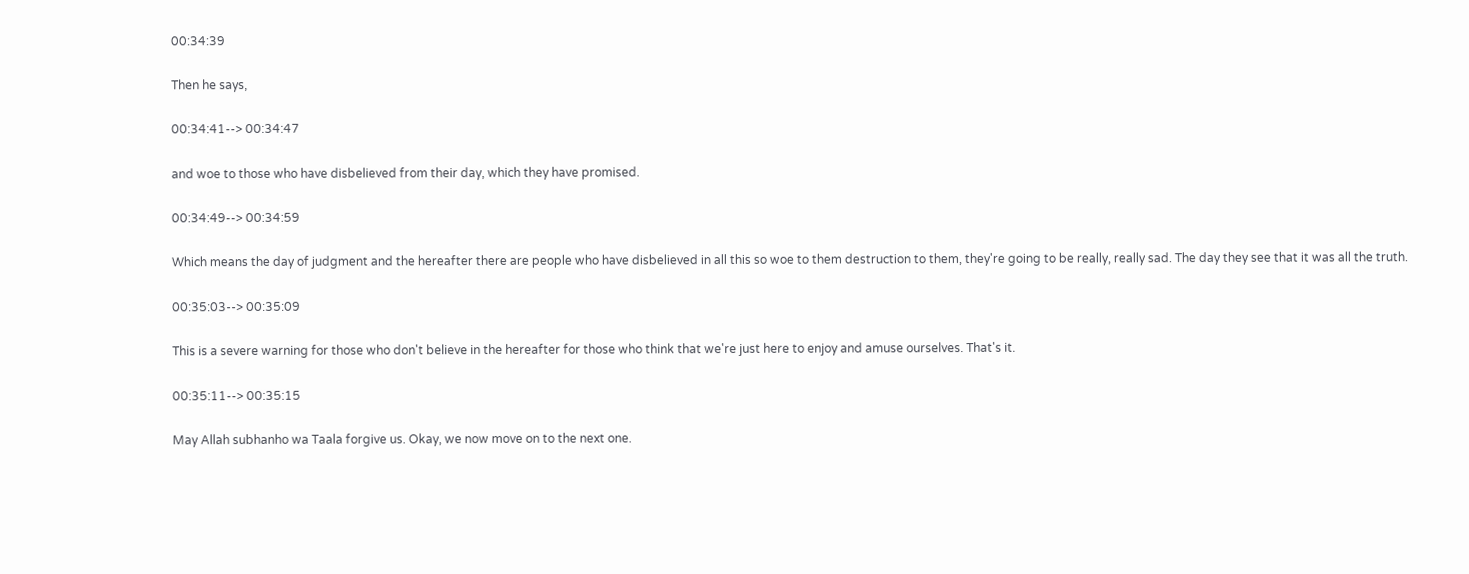00:34:39

Then he says,

00:34:41--> 00:34:47

and woe to those who have disbelieved from their day, which they have promised.

00:34:49--> 00:34:59

Which means the day of judgment and the hereafter there are people who have disbelieved in all this so woe to them destruction to them, they're going to be really, really sad. The day they see that it was all the truth.

00:35:03--> 00:35:09

This is a severe warning for those who don't believe in the hereafter for those who think that we're just here to enjoy and amuse ourselves. That's it.

00:35:11--> 00:35:15

May Allah subhanho wa Taala forgive us. Okay, we now move on to the next one.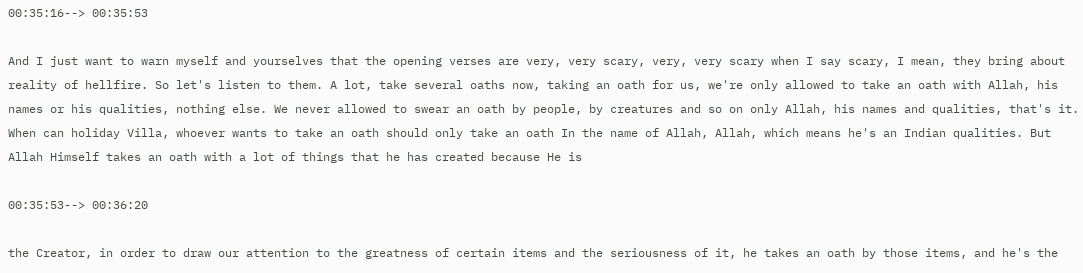00:35:16--> 00:35:53

And I just want to warn myself and yourselves that the opening verses are very, very scary, very, very scary when I say scary, I mean, they bring about reality of hellfire. So let's listen to them. A lot, take several oaths now, taking an oath for us, we're only allowed to take an oath with Allah, his names or his qualities, nothing else. We never allowed to swear an oath by people, by creatures and so on only Allah, his names and qualities, that's it. When can holiday Villa, whoever wants to take an oath should only take an oath In the name of Allah, Allah, which means he's an Indian qualities. But Allah Himself takes an oath with a lot of things that he has created because He is

00:35:53--> 00:36:20

the Creator, in order to draw our attention to the greatness of certain items and the seriousness of it, he takes an oath by those items, and he's the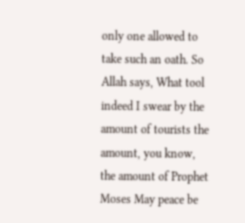only one allowed to take such an oath. So Allah says, What tool indeed I swear by the amount of tourists the amount, you know, the amount of Prophet Moses May peace be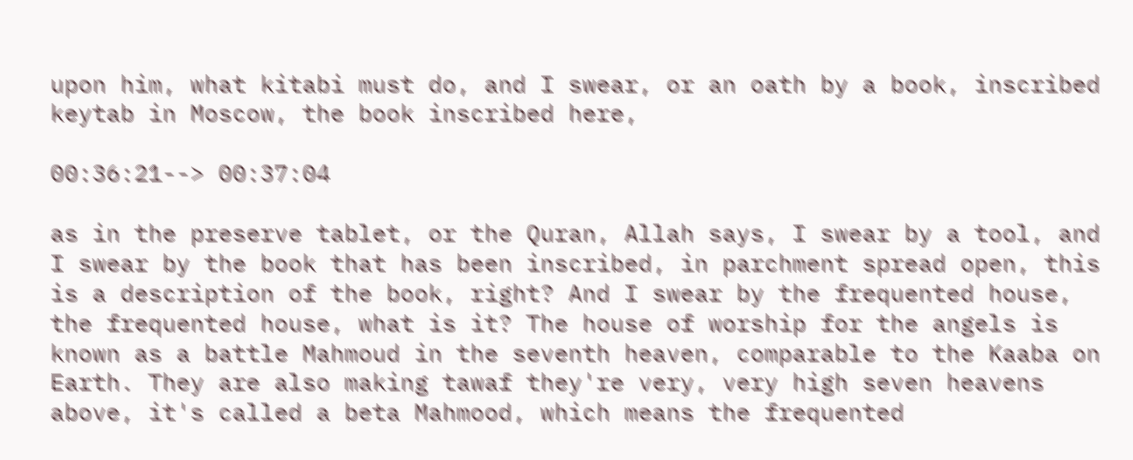upon him, what kitabi must do, and I swear, or an oath by a book, inscribed keytab in Moscow, the book inscribed here,

00:36:21--> 00:37:04

as in the preserve tablet, or the Quran, Allah says, I swear by a tool, and I swear by the book that has been inscribed, in parchment spread open, this is a description of the book, right? And I swear by the frequented house, the frequented house, what is it? The house of worship for the angels is known as a battle Mahmoud in the seventh heaven, comparable to the Kaaba on Earth. They are also making tawaf they're very, very high seven heavens above, it's called a beta Mahmood, which means the frequented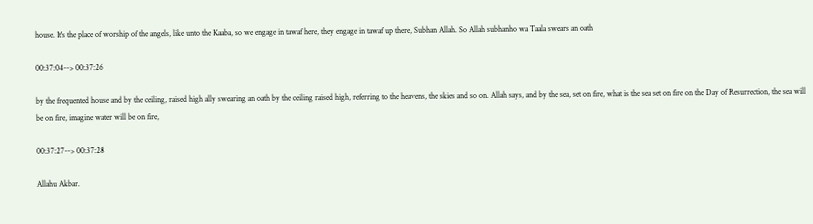house. It's the place of worship of the angels, like unto the Kaaba, so we engage in tawaf here, they engage in tawaf up there, Subhan Allah. So Allah subhanho wa Taala swears an oath

00:37:04--> 00:37:26

by the frequented house and by the ceiling, raised high ally swearing an oath by the ceiling raised high, referring to the heavens, the skies and so on. Allah says, and by the sea, set on fire, what is the sea set on fire on the Day of Resurrection, the sea will be on fire, imagine water will be on fire,

00:37:27--> 00:37:28

Allahu Akbar.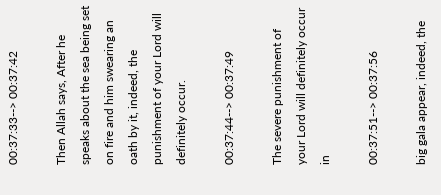00:37:33--> 00:37:42

Then Allah says, After he speaks about the sea being set on fire and him swearing an oath by it, indeed, the punishment of your Lord will definitely occur.

00:37:44--> 00:37:49

The severe punishment of your Lord will definitely occur in

00:37:51--> 00:37:56

big gala appear, indeed, the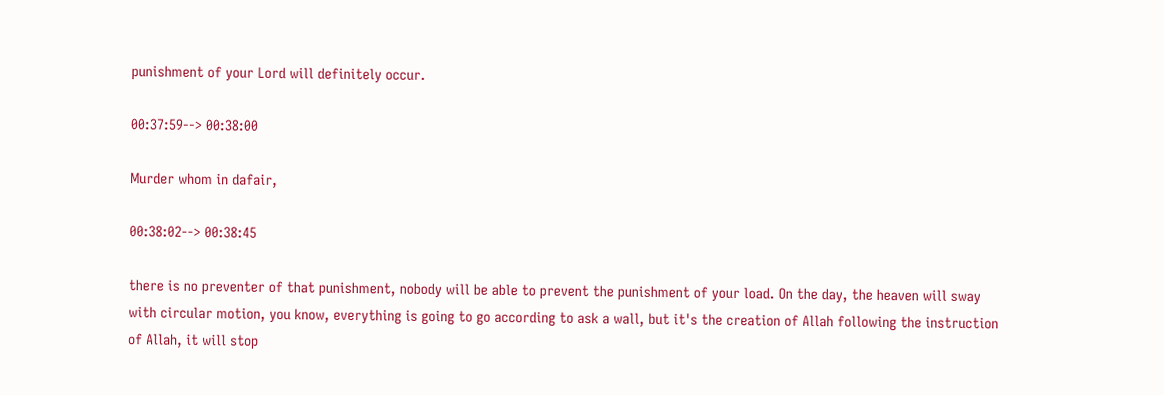punishment of your Lord will definitely occur.

00:37:59--> 00:38:00

Murder whom in dafair,

00:38:02--> 00:38:45

there is no preventer of that punishment, nobody will be able to prevent the punishment of your load. On the day, the heaven will sway with circular motion, you know, everything is going to go according to ask a wall, but it's the creation of Allah following the instruction of Allah, it will stop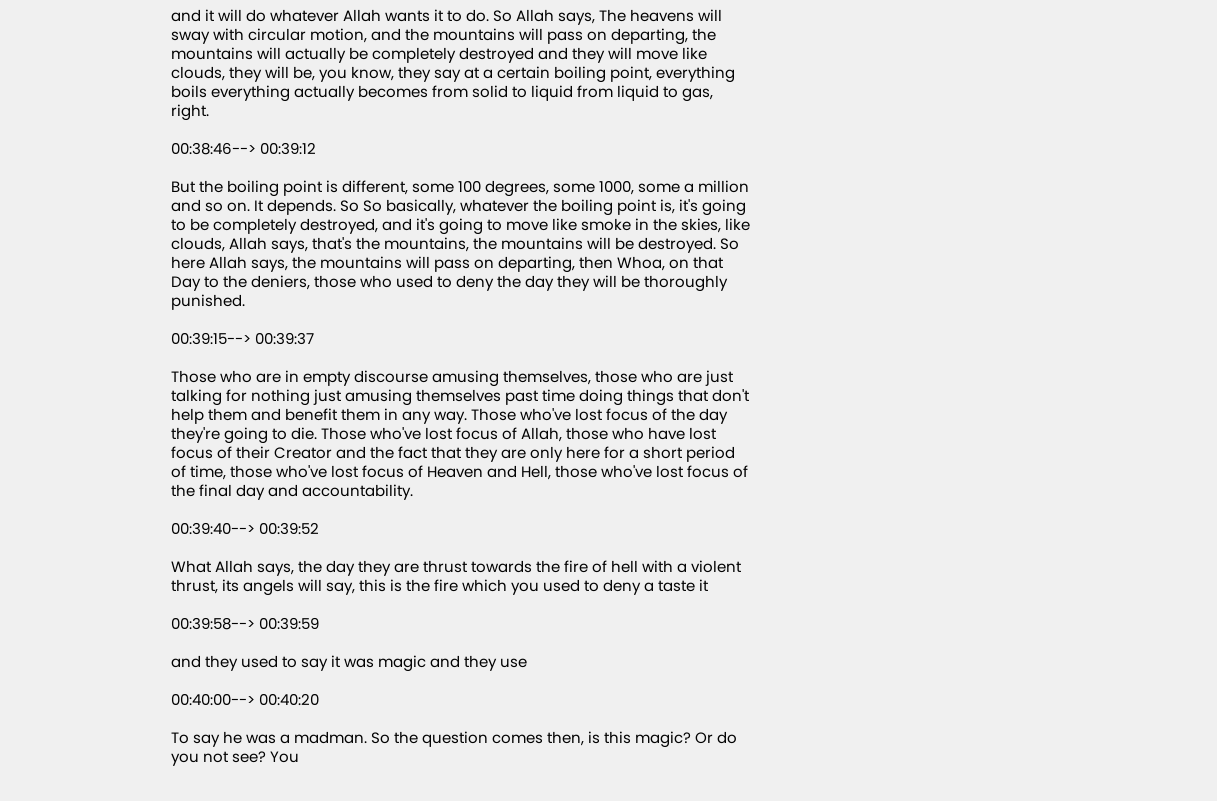and it will do whatever Allah wants it to do. So Allah says, The heavens will sway with circular motion, and the mountains will pass on departing, the mountains will actually be completely destroyed and they will move like clouds, they will be, you know, they say at a certain boiling point, everything boils everything actually becomes from solid to liquid from liquid to gas, right.

00:38:46--> 00:39:12

But the boiling point is different, some 100 degrees, some 1000, some a million and so on. It depends. So So basically, whatever the boiling point is, it's going to be completely destroyed, and it's going to move like smoke in the skies, like clouds, Allah says, that's the mountains, the mountains will be destroyed. So here Allah says, the mountains will pass on departing, then Whoa, on that Day to the deniers, those who used to deny the day they will be thoroughly punished.

00:39:15--> 00:39:37

Those who are in empty discourse amusing themselves, those who are just talking for nothing just amusing themselves past time doing things that don't help them and benefit them in any way. Those who've lost focus of the day they're going to die. Those who've lost focus of Allah, those who have lost focus of their Creator and the fact that they are only here for a short period of time, those who've lost focus of Heaven and Hell, those who've lost focus of the final day and accountability.

00:39:40--> 00:39:52

What Allah says, the day they are thrust towards the fire of hell with a violent thrust, its angels will say, this is the fire which you used to deny a taste it

00:39:58--> 00:39:59

and they used to say it was magic and they use

00:40:00--> 00:40:20

To say he was a madman. So the question comes then, is this magic? Or do you not see? You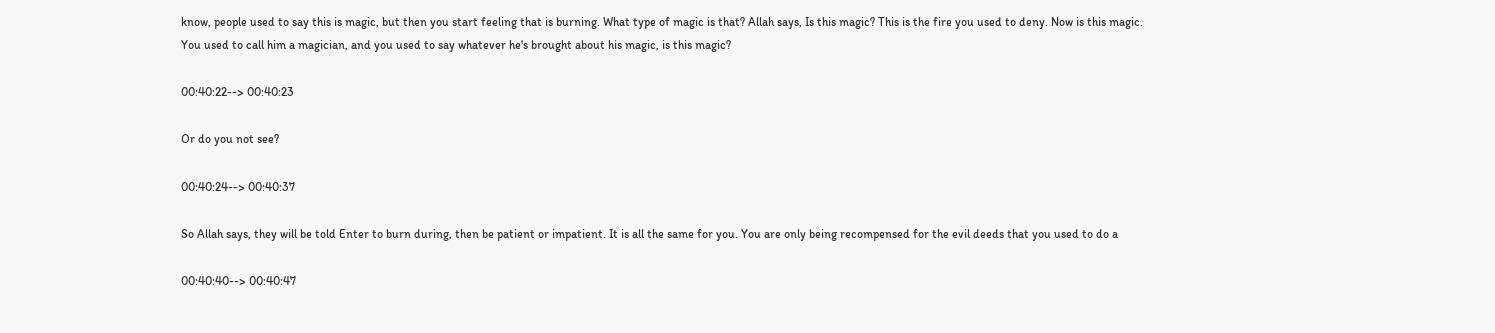know, people used to say this is magic, but then you start feeling that is burning. What type of magic is that? Allah says, Is this magic? This is the fire you used to deny. Now is this magic. You used to call him a magician, and you used to say whatever he's brought about his magic, is this magic?

00:40:22--> 00:40:23

Or do you not see?

00:40:24--> 00:40:37

So Allah says, they will be told Enter to burn during, then be patient or impatient. It is all the same for you. You are only being recompensed for the evil deeds that you used to do a

00:40:40--> 00:40:47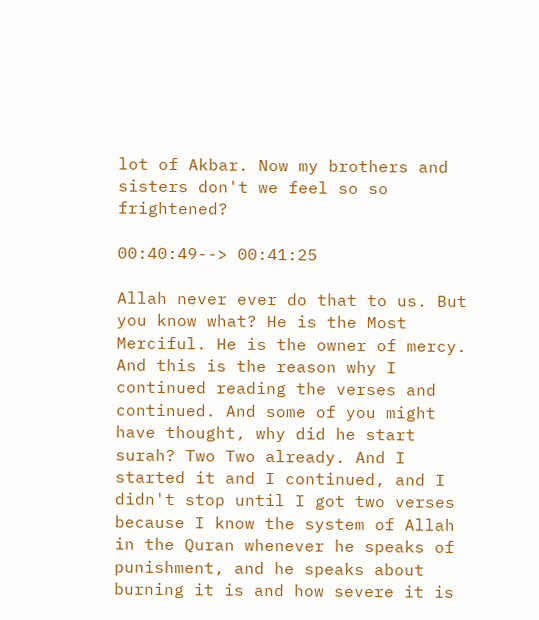lot of Akbar. Now my brothers and sisters don't we feel so so frightened?

00:40:49--> 00:41:25

Allah never ever do that to us. But you know what? He is the Most Merciful. He is the owner of mercy. And this is the reason why I continued reading the verses and continued. And some of you might have thought, why did he start surah? Two Two already. And I started it and I continued, and I didn't stop until I got two verses because I know the system of Allah in the Quran whenever he speaks of punishment, and he speaks about burning it is and how severe it is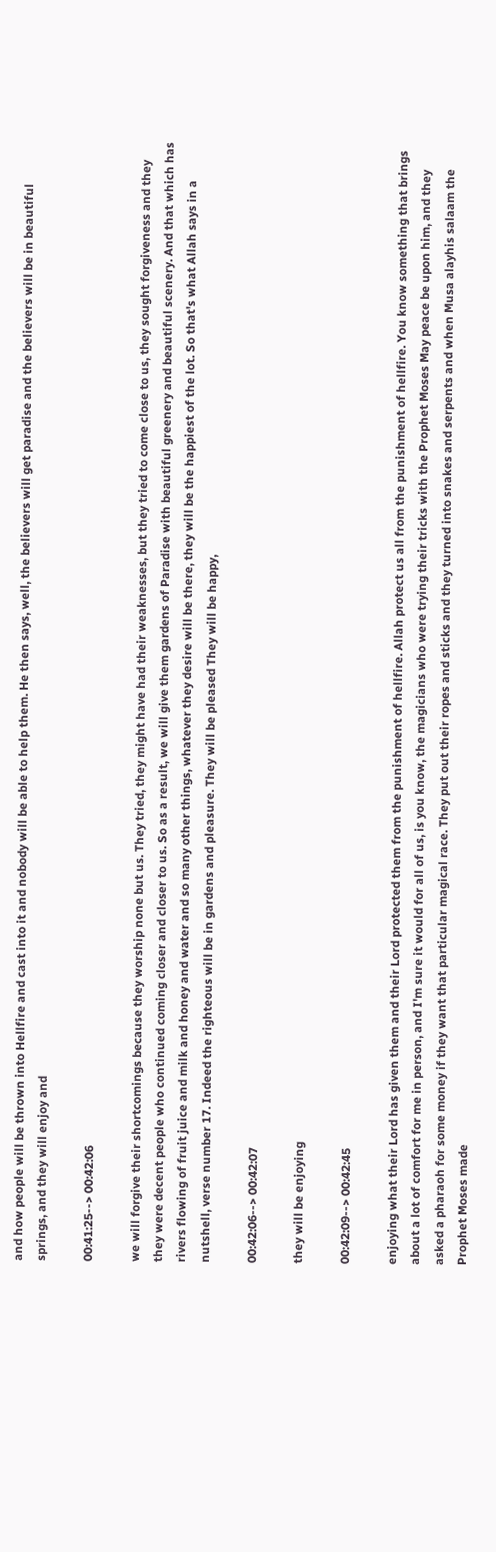and how people will be thrown into Hellfire and cast into it and nobody will be able to help them. He then says, well, the believers will get paradise and the believers will be in beautiful springs, and they will enjoy and

00:41:25--> 00:42:06

we will forgive their shortcomings because they worship none but us. They tried, they might have had their weaknesses, but they tried to come close to us, they sought forgiveness and they they were decent people who continued coming closer and closer to us. So as a result, we will give them gardens of Paradise with beautiful greenery and beautiful scenery. And that which has rivers flowing of fruit juice and milk and honey and water and so many other things, whatever they desire will be there, they will be the happiest of the lot. So that's what Allah says in a nutshell, verse number 17. Indeed the righteous will be in gardens and pleasure. They will be pleased They will be happy,

00:42:06--> 00:42:07

they will be enjoying

00:42:09--> 00:42:45

enjoying what their Lord has given them and their Lord protected them from the punishment of hellfire. Allah protect us all from the punishment of hellfire. You know something that brings about a lot of comfort for me in person, and I'm sure it would for all of us, is you know, the magicians who were trying their tricks with the Prophet Moses May peace be upon him, and they asked a pharaoh for some money if they want that particular magical race. They put out their ropes and sticks and they turned into snakes and serpents and when Musa alayhis salaam the Prophet Moses made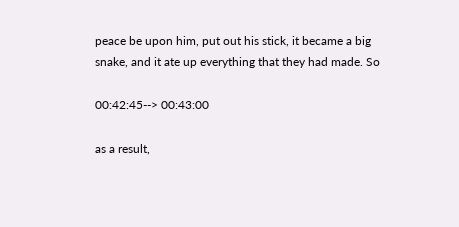peace be upon him, put out his stick, it became a big snake, and it ate up everything that they had made. So

00:42:45--> 00:43:00

as a result,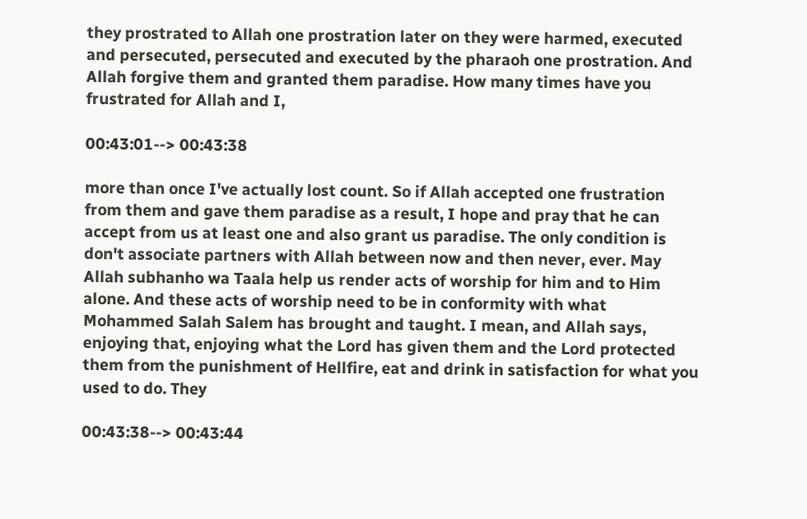they prostrated to Allah one prostration later on they were harmed, executed and persecuted, persecuted and executed by the pharaoh one prostration. And Allah forgive them and granted them paradise. How many times have you frustrated for Allah and I,

00:43:01--> 00:43:38

more than once I've actually lost count. So if Allah accepted one frustration from them and gave them paradise as a result, I hope and pray that he can accept from us at least one and also grant us paradise. The only condition is don't associate partners with Allah between now and then never, ever. May Allah subhanho wa Taala help us render acts of worship for him and to Him alone. And these acts of worship need to be in conformity with what Mohammed Salah Salem has brought and taught. I mean, and Allah says, enjoying that, enjoying what the Lord has given them and the Lord protected them from the punishment of Hellfire, eat and drink in satisfaction for what you used to do. They

00:43:38--> 00:43:44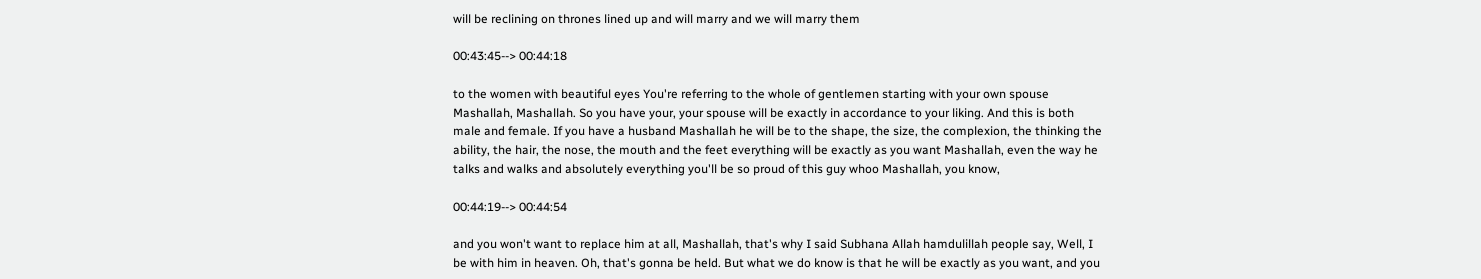will be reclining on thrones lined up and will marry and we will marry them

00:43:45--> 00:44:18

to the women with beautiful eyes You're referring to the whole of gentlemen starting with your own spouse Mashallah, Mashallah. So you have your, your spouse will be exactly in accordance to your liking. And this is both male and female. If you have a husband Mashallah he will be to the shape, the size, the complexion, the thinking the ability, the hair, the nose, the mouth and the feet everything will be exactly as you want Mashallah, even the way he talks and walks and absolutely everything you'll be so proud of this guy whoo Mashallah, you know,

00:44:19--> 00:44:54

and you won't want to replace him at all, Mashallah, that's why I said Subhana Allah hamdulillah people say, Well, I be with him in heaven. Oh, that's gonna be held. But what we do know is that he will be exactly as you want, and you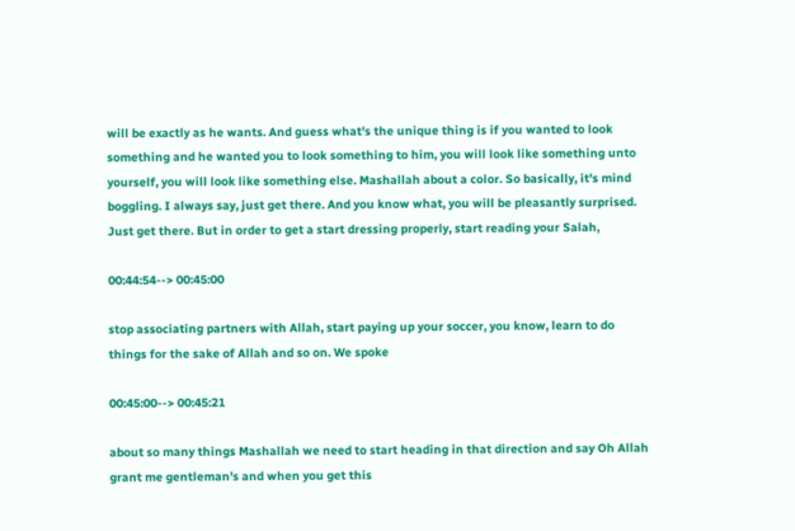will be exactly as he wants. And guess what's the unique thing is if you wanted to look something and he wanted you to look something to him, you will look like something unto yourself, you will look like something else. Mashallah about a color. So basically, it's mind boggling. I always say, just get there. And you know what, you will be pleasantly surprised. Just get there. But in order to get a start dressing properly, start reading your Salah,

00:44:54--> 00:45:00

stop associating partners with Allah, start paying up your soccer, you know, learn to do things for the sake of Allah and so on. We spoke

00:45:00--> 00:45:21

about so many things Mashallah we need to start heading in that direction and say Oh Allah grant me gentleman's and when you get this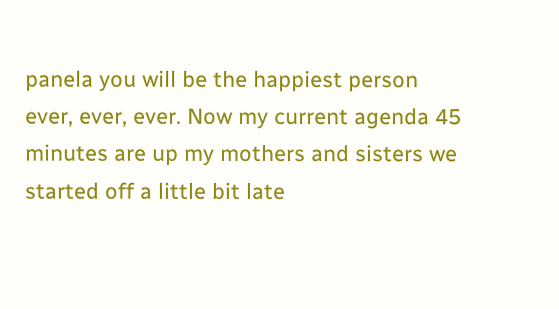panela you will be the happiest person ever, ever, ever. Now my current agenda 45 minutes are up my mothers and sisters we started off a little bit late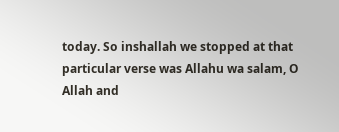today. So inshallah we stopped at that particular verse was Allahu wa salam, O Allah and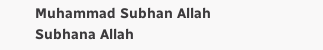Muhammad Subhan Allah Subhana Allah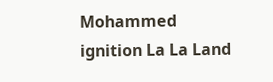Mohammed ignition La La Land